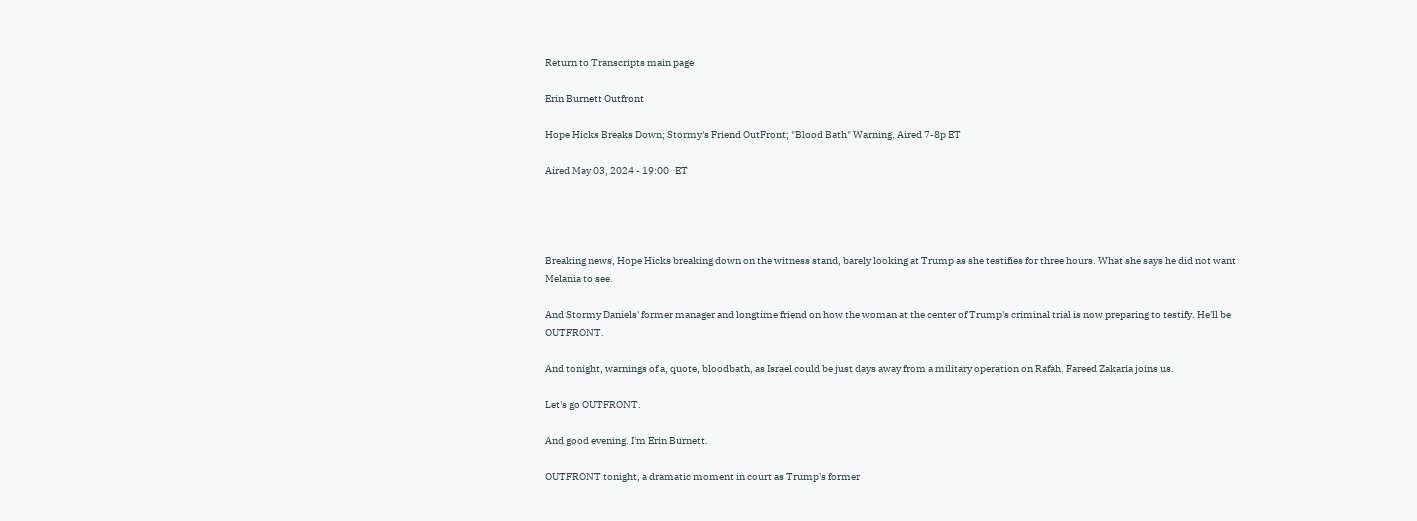Return to Transcripts main page

Erin Burnett Outfront

Hope Hicks Breaks Down; Stormy's Friend OutFront; "Blood Bath" Warning. Aired 7-8p ET

Aired May 03, 2024 - 19:00   ET




Breaking news, Hope Hicks breaking down on the witness stand, barely looking at Trump as she testifies for three hours. What she says he did not want Melania to see.

And Stormy Daniels' former manager and longtime friend on how the woman at the center of Trump's criminal trial is now preparing to testify. He'll be OUTFRONT.

And tonight, warnings of a, quote, bloodbath, as Israel could be just days away from a military operation on Rafah. Fareed Zakaria joins us.

Let's go OUTFRONT.

And good evening. I'm Erin Burnett.

OUTFRONT tonight, a dramatic moment in court as Trump's former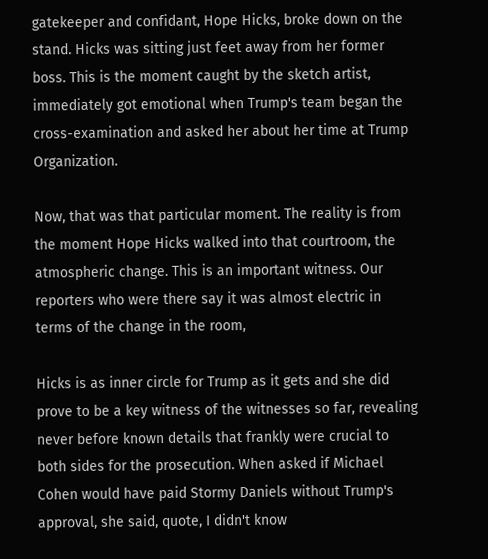gatekeeper and confidant, Hope Hicks, broke down on the stand. Hicks was sitting just feet away from her former boss. This is the moment caught by the sketch artist, immediately got emotional when Trump's team began the cross-examination and asked her about her time at Trump Organization.

Now, that was that particular moment. The reality is from the moment Hope Hicks walked into that courtroom, the atmospheric change. This is an important witness. Our reporters who were there say it was almost electric in terms of the change in the room,

Hicks is as inner circle for Trump as it gets and she did prove to be a key witness of the witnesses so far, revealing never before known details that frankly were crucial to both sides for the prosecution. When asked if Michael Cohen would have paid Stormy Daniels without Trump's approval, she said, quote, I didn't know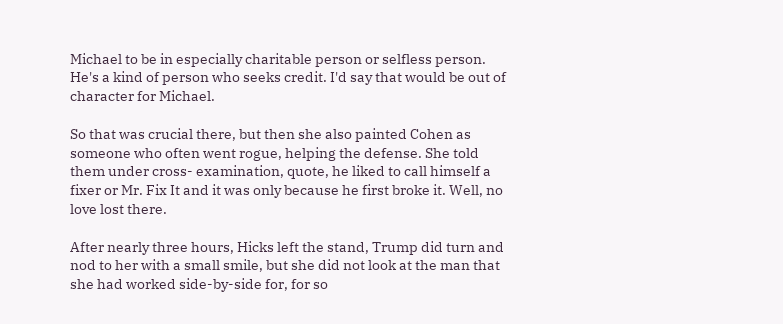Michael to be in especially charitable person or selfless person. He's a kind of person who seeks credit. I'd say that would be out of character for Michael.

So that was crucial there, but then she also painted Cohen as someone who often went rogue, helping the defense. She told them under cross- examination, quote, he liked to call himself a fixer or Mr. Fix It and it was only because he first broke it. Well, no love lost there.

After nearly three hours, Hicks left the stand, Trump did turn and nod to her with a small smile, but she did not look at the man that she had worked side-by-side for, for so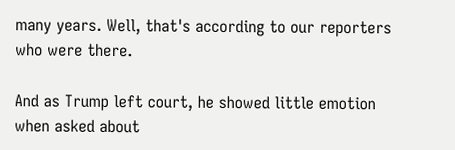many years. Well, that's according to our reporters who were there.

And as Trump left court, he showed little emotion when asked about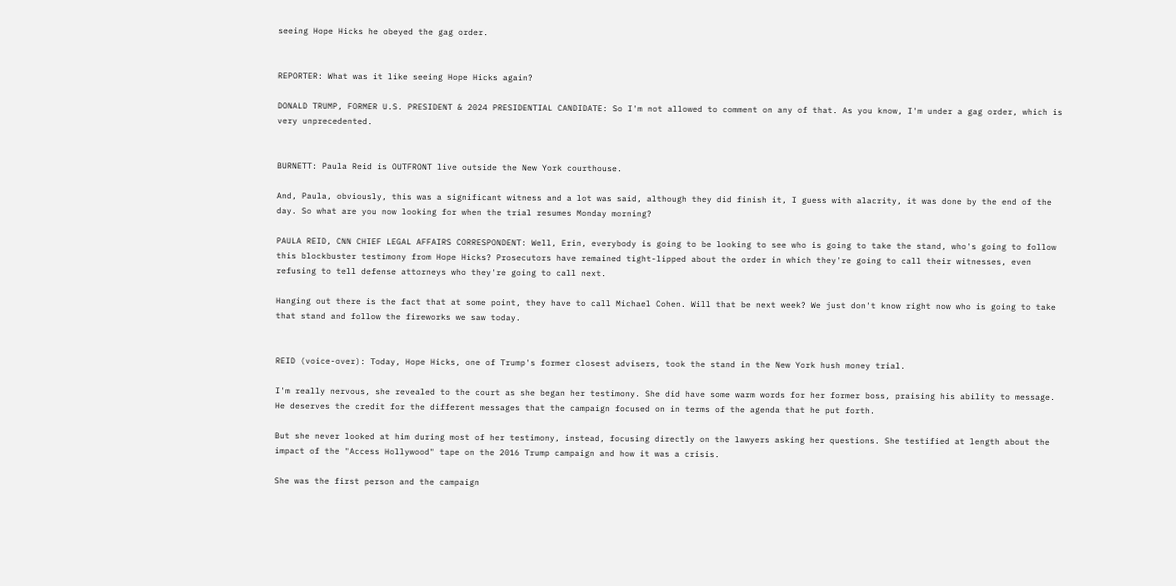seeing Hope Hicks he obeyed the gag order.


REPORTER: What was it like seeing Hope Hicks again?

DONALD TRUMP, FORMER U.S. PRESIDENT & 2024 PRESIDENTIAL CANDIDATE: So I'm not allowed to comment on any of that. As you know, I'm under a gag order, which is very unprecedented.


BURNETT: Paula Reid is OUTFRONT live outside the New York courthouse.

And, Paula, obviously, this was a significant witness and a lot was said, although they did finish it, I guess with alacrity, it was done by the end of the day. So what are you now looking for when the trial resumes Monday morning?

PAULA REID, CNN CHIEF LEGAL AFFAIRS CORRESPONDENT: Well, Erin, everybody is going to be looking to see who is going to take the stand, who's going to follow this blockbuster testimony from Hope Hicks? Prosecutors have remained tight-lipped about the order in which they're going to call their witnesses, even refusing to tell defense attorneys who they're going to call next.

Hanging out there is the fact that at some point, they have to call Michael Cohen. Will that be next week? We just don't know right now who is going to take that stand and follow the fireworks we saw today.


REID (voice-over): Today, Hope Hicks, one of Trump's former closest advisers, took the stand in the New York hush money trial.

I'm really nervous, she revealed to the court as she began her testimony. She did have some warm words for her former boss, praising his ability to message. He deserves the credit for the different messages that the campaign focused on in terms of the agenda that he put forth.

But she never looked at him during most of her testimony, instead, focusing directly on the lawyers asking her questions. She testified at length about the impact of the "Access Hollywood" tape on the 2016 Trump campaign and how it was a crisis.

She was the first person and the campaign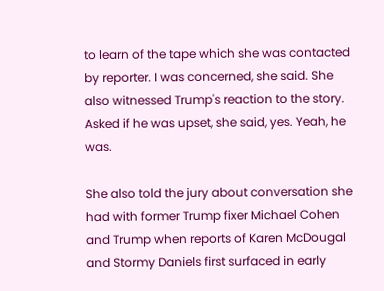to learn of the tape which she was contacted by reporter. I was concerned, she said. She also witnessed Trump's reaction to the story. Asked if he was upset, she said, yes. Yeah, he was.

She also told the jury about conversation she had with former Trump fixer Michael Cohen and Trump when reports of Karen McDougal and Stormy Daniels first surfaced in early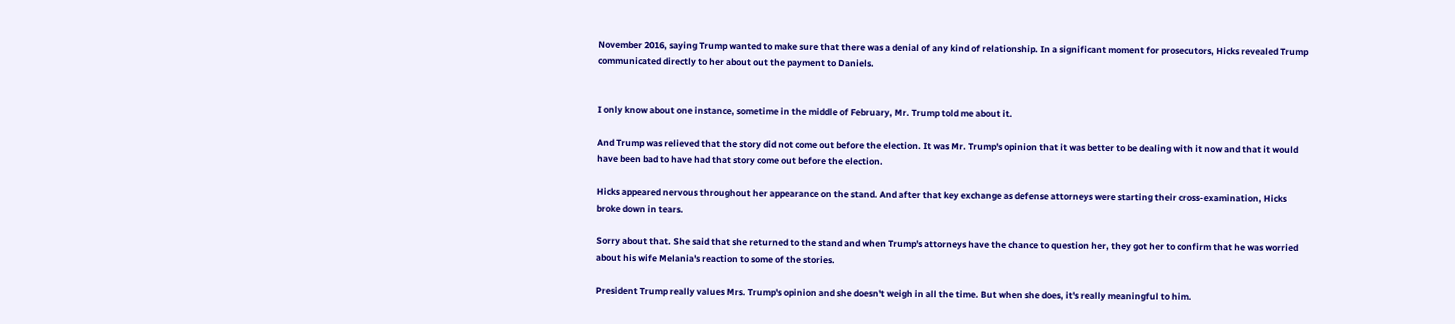November 2016, saying Trump wanted to make sure that there was a denial of any kind of relationship. In a significant moment for prosecutors, Hicks revealed Trump communicated directly to her about out the payment to Daniels.


I only know about one instance, sometime in the middle of February, Mr. Trump told me about it.

And Trump was relieved that the story did not come out before the election. It was Mr. Trump's opinion that it was better to be dealing with it now and that it would have been bad to have had that story come out before the election.

Hicks appeared nervous throughout her appearance on the stand. And after that key exchange as defense attorneys were starting their cross-examination, Hicks broke down in tears.

Sorry about that. She said that she returned to the stand and when Trump's attorneys have the chance to question her, they got her to confirm that he was worried about his wife Melania's reaction to some of the stories.

President Trump really values Mrs. Trump's opinion and she doesn't weigh in all the time. But when she does, it's really meaningful to him.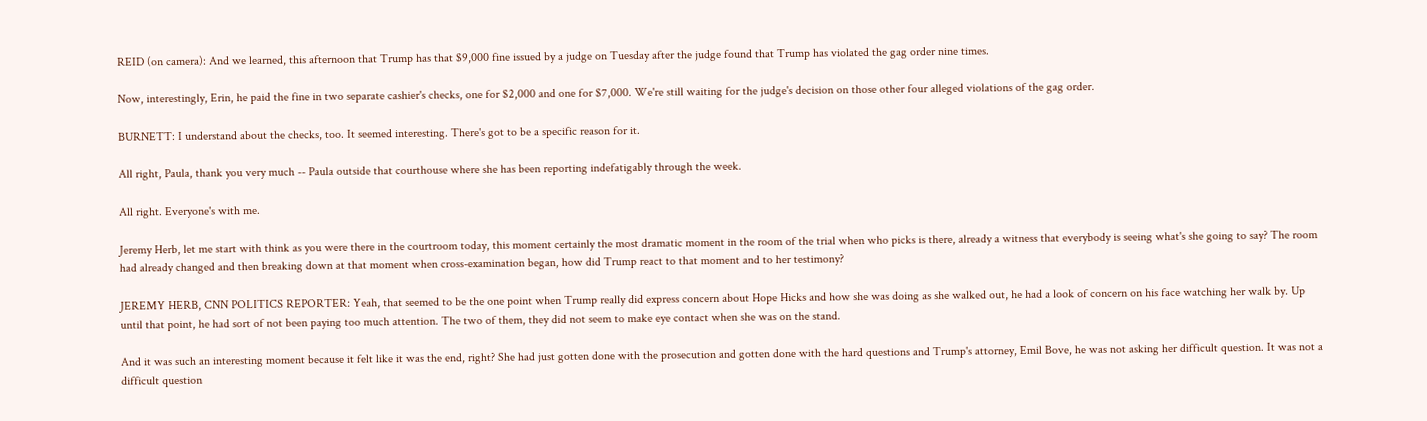REID (on camera): And we learned, this afternoon that Trump has that $9,000 fine issued by a judge on Tuesday after the judge found that Trump has violated the gag order nine times.

Now, interestingly, Erin, he paid the fine in two separate cashier's checks, one for $2,000 and one for $7,000. We're still waiting for the judge's decision on those other four alleged violations of the gag order.

BURNETT: I understand about the checks, too. It seemed interesting. There's got to be a specific reason for it.

All right, Paula, thank you very much -- Paula outside that courthouse where she has been reporting indefatigably through the week.

All right. Everyone's with me.

Jeremy Herb, let me start with think as you were there in the courtroom today, this moment certainly the most dramatic moment in the room of the trial when who picks is there, already a witness that everybody is seeing what's she going to say? The room had already changed and then breaking down at that moment when cross-examination began, how did Trump react to that moment and to her testimony?

JEREMY HERB, CNN POLITICS REPORTER: Yeah, that seemed to be the one point when Trump really did express concern about Hope Hicks and how she was doing as she walked out, he had a look of concern on his face watching her walk by. Up until that point, he had sort of not been paying too much attention. The two of them, they did not seem to make eye contact when she was on the stand.

And it was such an interesting moment because it felt like it was the end, right? She had just gotten done with the prosecution and gotten done with the hard questions and Trump's attorney, Emil Bove, he was not asking her difficult question. It was not a difficult question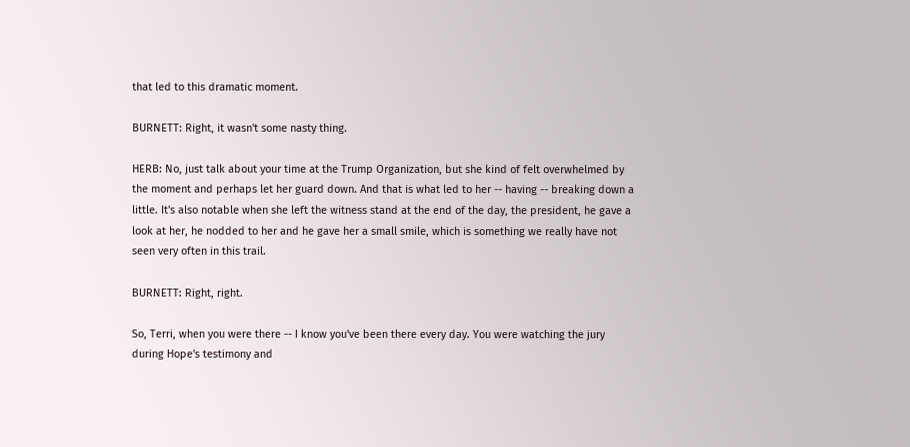that led to this dramatic moment.

BURNETT: Right, it wasn't some nasty thing.

HERB: No, just talk about your time at the Trump Organization, but she kind of felt overwhelmed by the moment and perhaps let her guard down. And that is what led to her -- having -- breaking down a little. It's also notable when she left the witness stand at the end of the day, the president, he gave a look at her, he nodded to her and he gave her a small smile, which is something we really have not seen very often in this trail.

BURNETT: Right, right.

So, Terri, when you were there -- I know you've been there every day. You were watching the jury during Hope's testimony and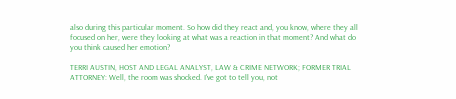also during this particular moment. So how did they react and, you know, where they all focused on her, were they looking at what was a reaction in that moment? And what do you think caused her emotion?

TERRI AUSTIN, HOST AND LEGAL ANALYST, LAW & CRIME NETWORK; FORMER TRIAL ATTORNEY: Well, the room was shocked. I've got to tell you, not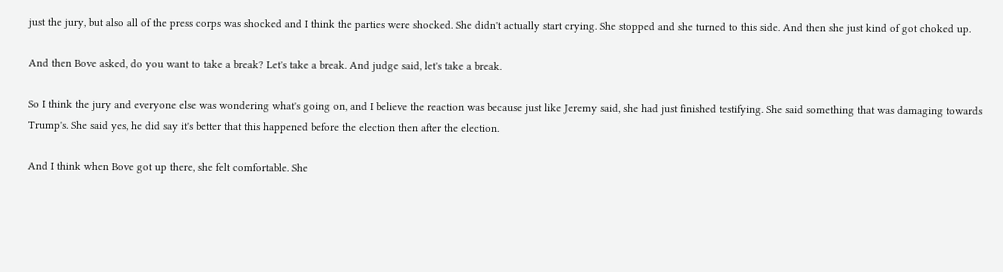just the jury, but also all of the press corps was shocked and I think the parties were shocked. She didn't actually start crying. She stopped and she turned to this side. And then she just kind of got choked up.

And then Bove asked, do you want to take a break? Let's take a break. And judge said, let's take a break.

So I think the jury and everyone else was wondering what's going on, and I believe the reaction was because just like Jeremy said, she had just finished testifying. She said something that was damaging towards Trump's. She said yes, he did say it's better that this happened before the election then after the election.

And I think when Bove got up there, she felt comfortable. She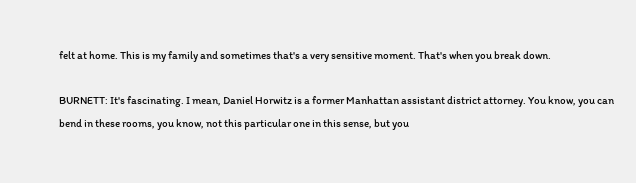felt at home. This is my family and sometimes that's a very sensitive moment. That's when you break down.

BURNETT: It's fascinating. I mean, Daniel Horwitz is a former Manhattan assistant district attorney. You know, you can bend in these rooms, you know, not this particular one in this sense, but you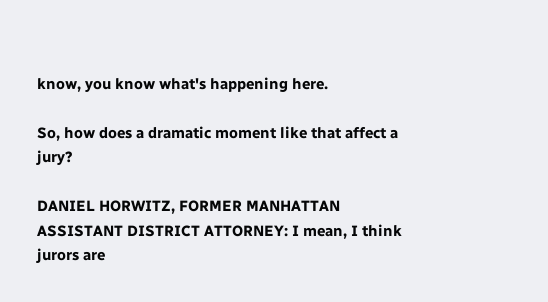know, you know what's happening here.

So, how does a dramatic moment like that affect a jury?

DANIEL HORWITZ, FORMER MANHATTAN ASSISTANT DISTRICT ATTORNEY: I mean, I think jurors are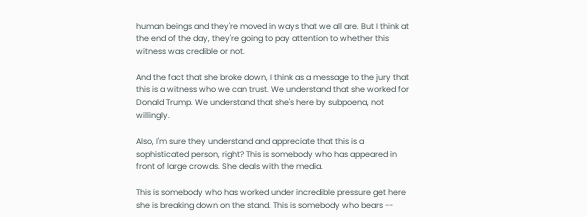human beings and they're moved in ways that we all are. But I think at the end of the day, they're going to pay attention to whether this witness was credible or not.

And the fact that she broke down, I think as a message to the jury that this is a witness who we can trust. We understand that she worked for Donald Trump. We understand that she's here by subpoena, not willingly.

Also, I'm sure they understand and appreciate that this is a sophisticated person, right? This is somebody who has appeared in front of large crowds. She deals with the media.

This is somebody who has worked under incredible pressure get here she is breaking down on the stand. This is somebody who bears --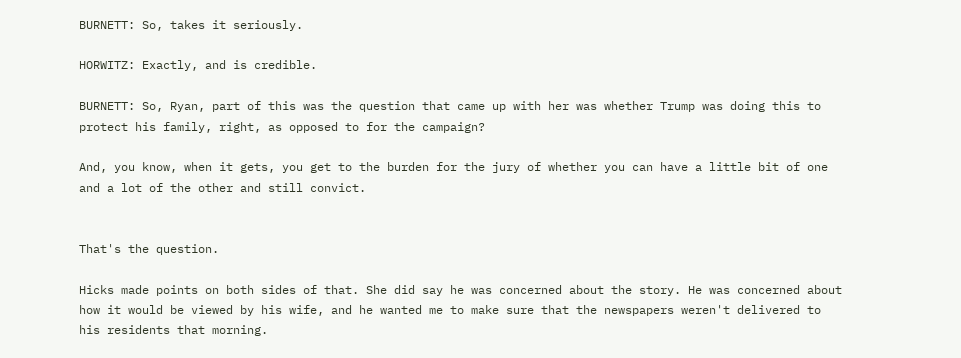BURNETT: So, takes it seriously.

HORWITZ: Exactly, and is credible.

BURNETT: So, Ryan, part of this was the question that came up with her was whether Trump was doing this to protect his family, right, as opposed to for the campaign?

And, you know, when it gets, you get to the burden for the jury of whether you can have a little bit of one and a lot of the other and still convict.


That's the question.

Hicks made points on both sides of that. She did say he was concerned about the story. He was concerned about how it would be viewed by his wife, and he wanted me to make sure that the newspapers weren't delivered to his residents that morning.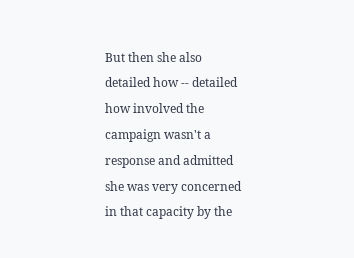But then she also detailed how -- detailed how involved the campaign wasn't a response and admitted she was very concerned in that capacity by the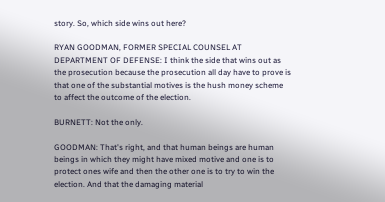story. So, which side wins out here?

RYAN GOODMAN, FORMER SPECIAL COUNSEL AT DEPARTMENT OF DEFENSE: I think the side that wins out as the prosecution because the prosecution all day have to prove is that one of the substantial motives is the hush money scheme to affect the outcome of the election.

BURNETT: Not the only.

GOODMAN: That's right, and that human beings are human beings in which they might have mixed motive and one is to protect ones wife and then the other one is to try to win the election. And that the damaging material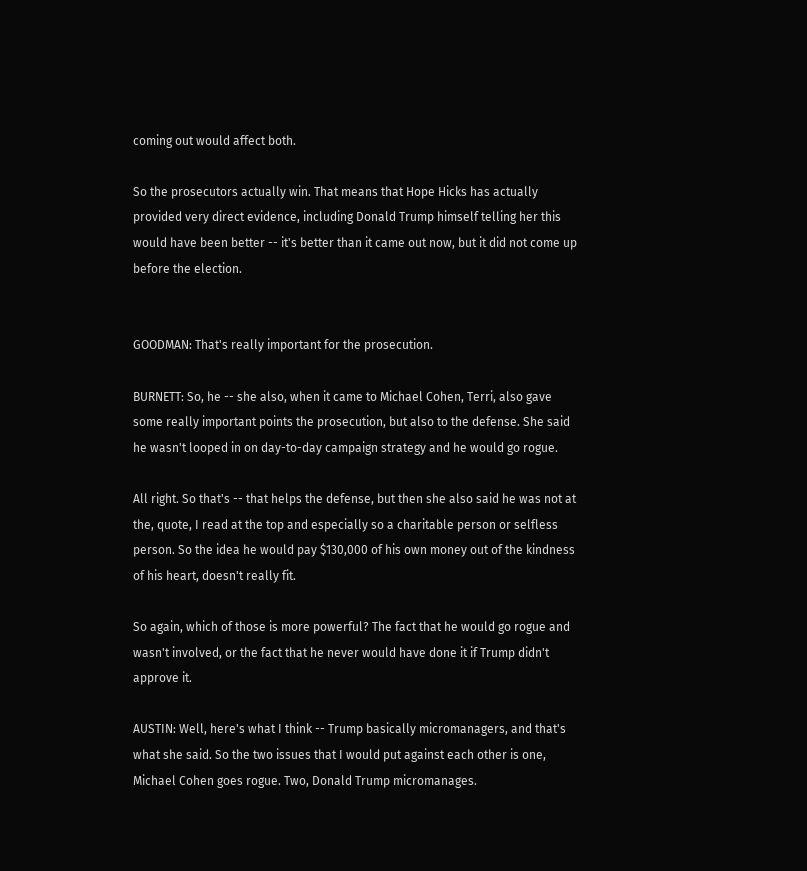coming out would affect both.

So the prosecutors actually win. That means that Hope Hicks has actually provided very direct evidence, including Donald Trump himself telling her this would have been better -- it's better than it came out now, but it did not come up before the election.


GOODMAN: That's really important for the prosecution.

BURNETT: So, he -- she also, when it came to Michael Cohen, Terri, also gave some really important points the prosecution, but also to the defense. She said he wasn't looped in on day-to-day campaign strategy and he would go rogue.

All right. So that's -- that helps the defense, but then she also said he was not at the, quote, I read at the top and especially so a charitable person or selfless person. So the idea he would pay $130,000 of his own money out of the kindness of his heart, doesn't really fit.

So again, which of those is more powerful? The fact that he would go rogue and wasn't involved, or the fact that he never would have done it if Trump didn't approve it.

AUSTIN: Well, here's what I think -- Trump basically micromanagers, and that's what she said. So the two issues that I would put against each other is one, Michael Cohen goes rogue. Two, Donald Trump micromanages.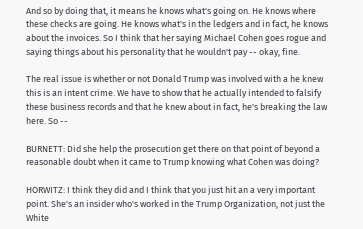And so by doing that, it means he knows what's going on. He knows where these checks are going. He knows what's in the ledgers and in fact, he knows about the invoices. So I think that her saying Michael Cohen goes rogue and saying things about his personality that he wouldn't pay -- okay, fine.

The real issue is whether or not Donald Trump was involved with a he knew this is an intent crime. We have to show that he actually intended to falsify these business records and that he knew about in fact, he's breaking the law here. So --

BURNETT: Did she help the prosecution get there on that point of beyond a reasonable doubt when it came to Trump knowing what Cohen was doing?

HORWITZ: I think they did and I think that you just hit an a very important point. She's an insider who's worked in the Trump Organization, not just the White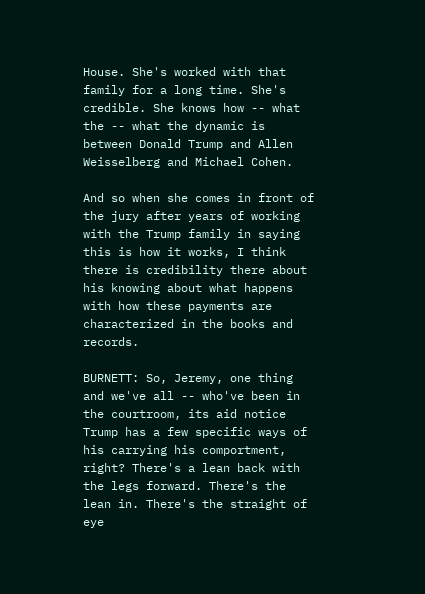House. She's worked with that family for a long time. She's credible. She knows how -- what the -- what the dynamic is between Donald Trump and Allen Weisselberg and Michael Cohen.

And so when she comes in front of the jury after years of working with the Trump family in saying this is how it works, I think there is credibility there about his knowing about what happens with how these payments are characterized in the books and records.

BURNETT: So, Jeremy, one thing and we've all -- who've been in the courtroom, its aid notice Trump has a few specific ways of his carrying his comportment, right? There's a lean back with the legs forward. There's the lean in. There's the straight of eye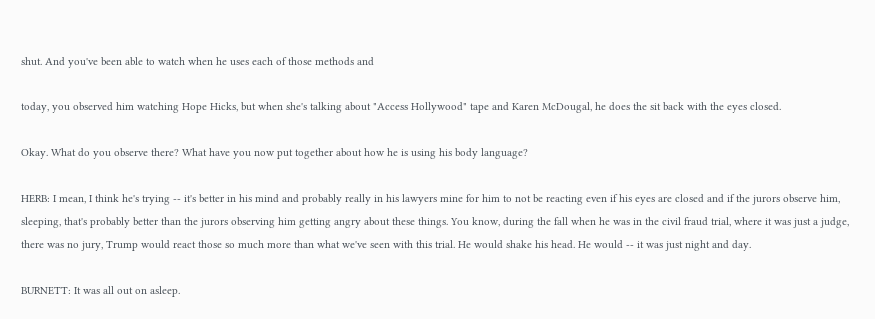shut. And you've been able to watch when he uses each of those methods and

today, you observed him watching Hope Hicks, but when she's talking about "Access Hollywood" tape and Karen McDougal, he does the sit back with the eyes closed.

Okay. What do you observe there? What have you now put together about how he is using his body language?

HERB: I mean, I think he's trying -- it's better in his mind and probably really in his lawyers mine for him to not be reacting even if his eyes are closed and if the jurors observe him, sleeping, that's probably better than the jurors observing him getting angry about these things. You know, during the fall when he was in the civil fraud trial, where it was just a judge, there was no jury, Trump would react those so much more than what we've seen with this trial. He would shake his head. He would -- it was just night and day.

BURNETT: It was all out on asleep.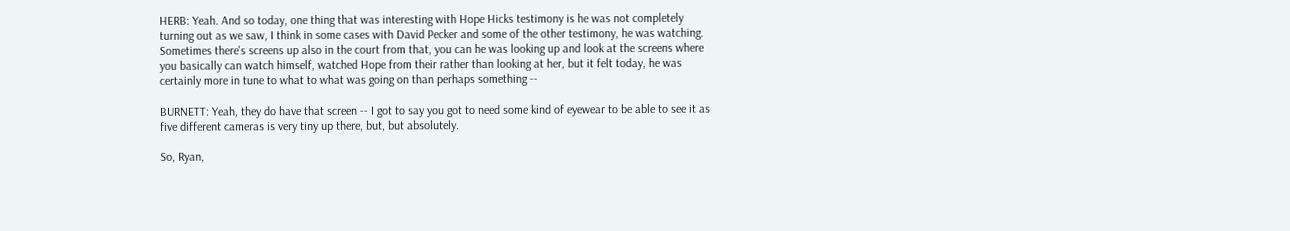HERB: Yeah. And so today, one thing that was interesting with Hope Hicks testimony is he was not completely turning out as we saw, I think in some cases with David Pecker and some of the other testimony, he was watching. Sometimes there's screens up also in the court from that, you can he was looking up and look at the screens where you basically can watch himself, watched Hope from their rather than looking at her, but it felt today, he was certainly more in tune to what to what was going on than perhaps something --

BURNETT: Yeah, they do have that screen -- I got to say you got to need some kind of eyewear to be able to see it as five different cameras is very tiny up there, but, but absolutely.

So, Ryan,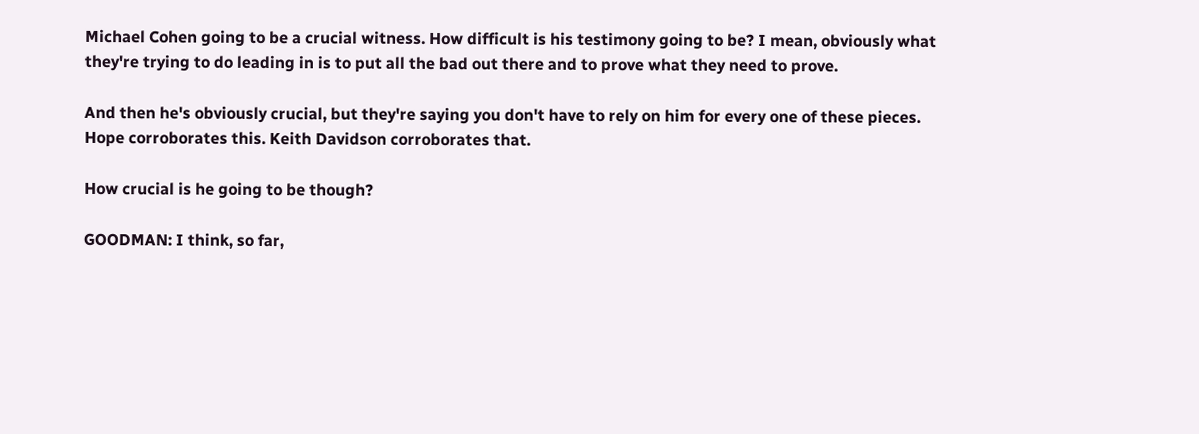Michael Cohen going to be a crucial witness. How difficult is his testimony going to be? I mean, obviously what they're trying to do leading in is to put all the bad out there and to prove what they need to prove.

And then he's obviously crucial, but they're saying you don't have to rely on him for every one of these pieces. Hope corroborates this. Keith Davidson corroborates that.

How crucial is he going to be though?

GOODMAN: I think, so far,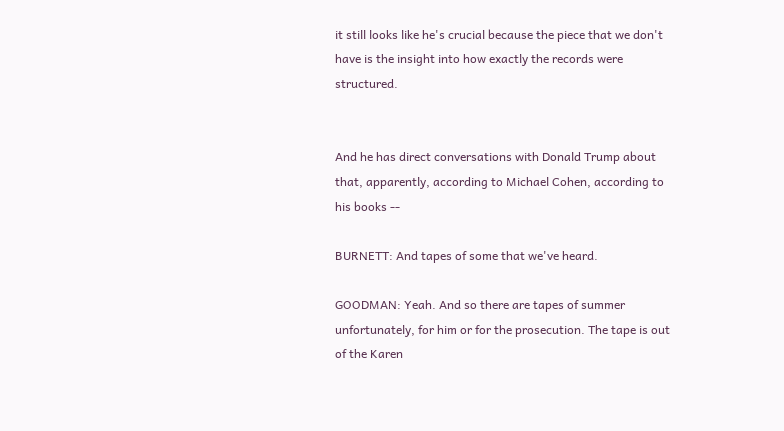it still looks like he's crucial because the piece that we don't have is the insight into how exactly the records were structured.


And he has direct conversations with Donald Trump about that, apparently, according to Michael Cohen, according to his books --

BURNETT: And tapes of some that we've heard.

GOODMAN: Yeah. And so there are tapes of summer unfortunately, for him or for the prosecution. The tape is out of the Karen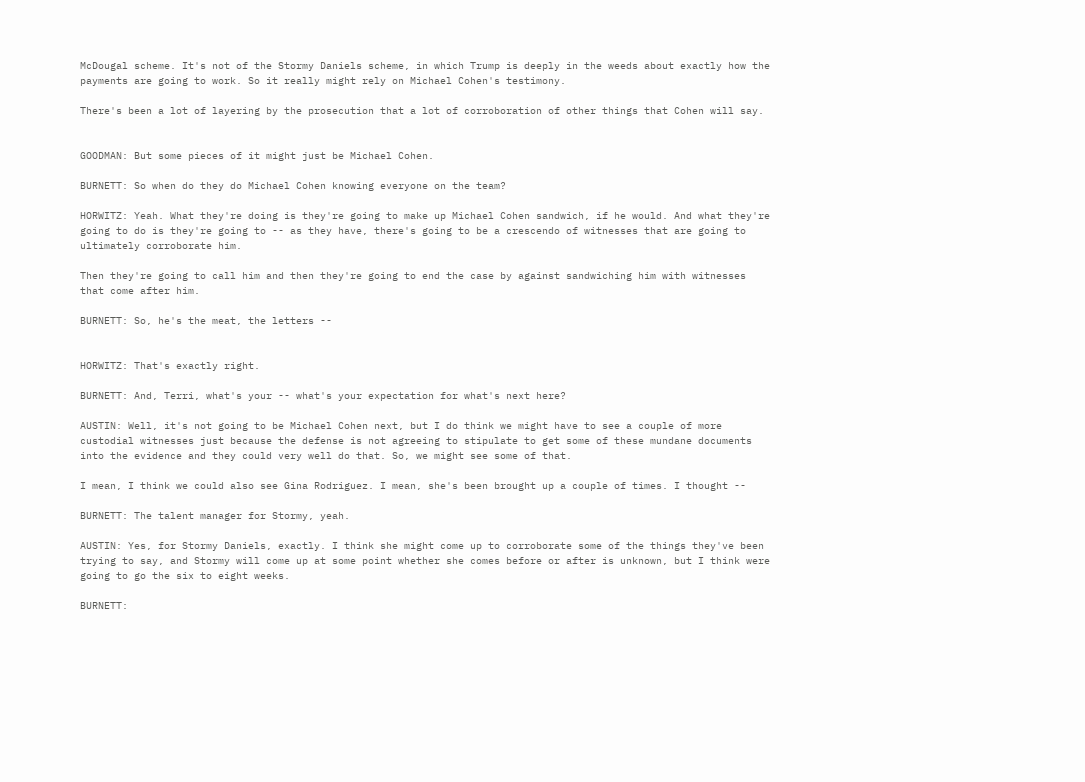McDougal scheme. It's not of the Stormy Daniels scheme, in which Trump is deeply in the weeds about exactly how the payments are going to work. So it really might rely on Michael Cohen's testimony.

There's been a lot of layering by the prosecution that a lot of corroboration of other things that Cohen will say.


GOODMAN: But some pieces of it might just be Michael Cohen.

BURNETT: So when do they do Michael Cohen knowing everyone on the team?

HORWITZ: Yeah. What they're doing is they're going to make up Michael Cohen sandwich, if he would. And what they're going to do is they're going to -- as they have, there's going to be a crescendo of witnesses that are going to ultimately corroborate him.

Then they're going to call him and then they're going to end the case by against sandwiching him with witnesses that come after him.

BURNETT: So, he's the meat, the letters --


HORWITZ: That's exactly right.

BURNETT: And, Terri, what's your -- what's your expectation for what's next here?

AUSTIN: Well, it's not going to be Michael Cohen next, but I do think we might have to see a couple of more custodial witnesses just because the defense is not agreeing to stipulate to get some of these mundane documents into the evidence and they could very well do that. So, we might see some of that.

I mean, I think we could also see Gina Rodriguez. I mean, she's been brought up a couple of times. I thought --

BURNETT: The talent manager for Stormy, yeah.

AUSTIN: Yes, for Stormy Daniels, exactly. I think she might come up to corroborate some of the things they've been trying to say, and Stormy will come up at some point whether she comes before or after is unknown, but I think were going to go the six to eight weeks.

BURNETT: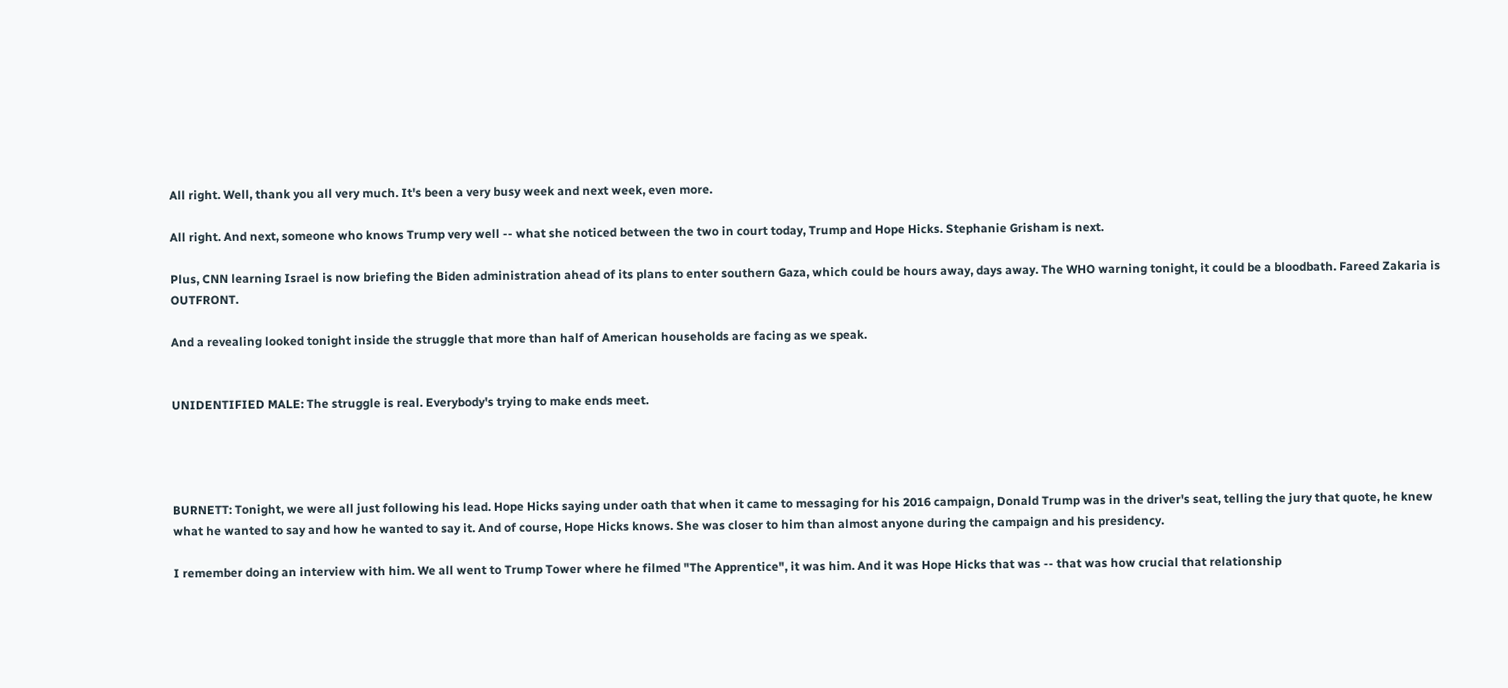All right. Well, thank you all very much. It's been a very busy week and next week, even more.

All right. And next, someone who knows Trump very well -- what she noticed between the two in court today, Trump and Hope Hicks. Stephanie Grisham is next.

Plus, CNN learning Israel is now briefing the Biden administration ahead of its plans to enter southern Gaza, which could be hours away, days away. The WHO warning tonight, it could be a bloodbath. Fareed Zakaria is OUTFRONT.

And a revealing looked tonight inside the struggle that more than half of American households are facing as we speak.


UNIDENTIFIED MALE: The struggle is real. Everybody's trying to make ends meet.




BURNETT: Tonight, we were all just following his lead. Hope Hicks saying under oath that when it came to messaging for his 2016 campaign, Donald Trump was in the driver's seat, telling the jury that quote, he knew what he wanted to say and how he wanted to say it. And of course, Hope Hicks knows. She was closer to him than almost anyone during the campaign and his presidency.

I remember doing an interview with him. We all went to Trump Tower where he filmed "The Apprentice", it was him. And it was Hope Hicks that was -- that was how crucial that relationship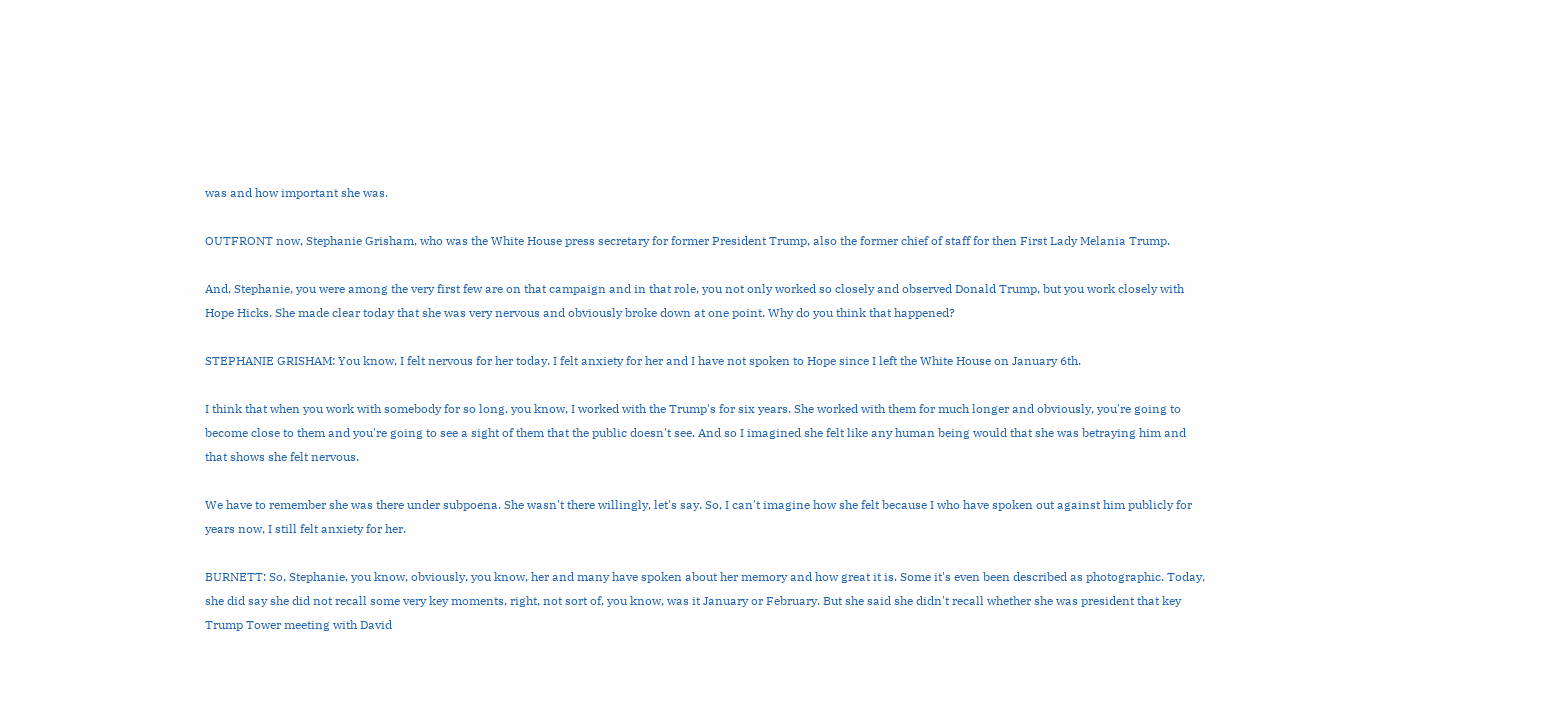was and how important she was.

OUTFRONT now, Stephanie Grisham, who was the White House press secretary for former President Trump, also the former chief of staff for then First Lady Melania Trump.

And, Stephanie, you were among the very first few are on that campaign and in that role, you not only worked so closely and observed Donald Trump, but you work closely with Hope Hicks. She made clear today that she was very nervous and obviously broke down at one point. Why do you think that happened?

STEPHANIE GRISHAM: You know, I felt nervous for her today. I felt anxiety for her and I have not spoken to Hope since I left the White House on January 6th.

I think that when you work with somebody for so long, you know, I worked with the Trump's for six years. She worked with them for much longer and obviously, you're going to become close to them and you're going to see a sight of them that the public doesn't see. And so I imagined she felt like any human being would that she was betraying him and that shows she felt nervous.

We have to remember she was there under subpoena. She wasn't there willingly, let's say. So, I can't imagine how she felt because I who have spoken out against him publicly for years now, I still felt anxiety for her.

BURNETT: So, Stephanie, you know, obviously, you know, her and many have spoken about her memory and how great it is. Some it's even been described as photographic. Today, she did say she did not recall some very key moments, right, not sort of, you know, was it January or February. But she said she didn't recall whether she was president that key Trump Tower meeting with David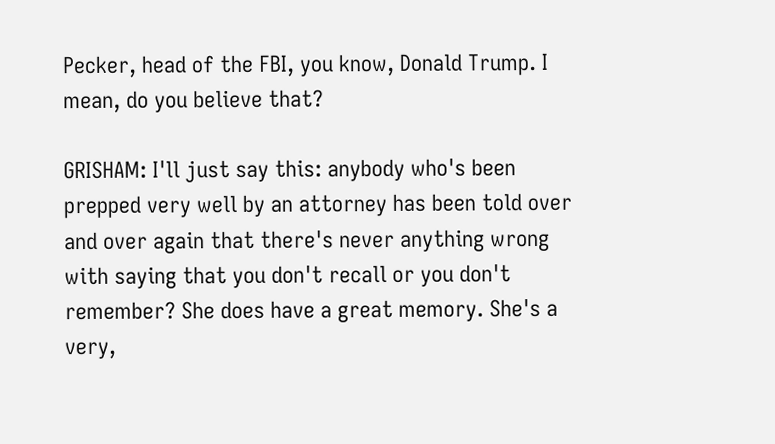Pecker, head of the FBI, you know, Donald Trump. I mean, do you believe that?

GRISHAM: I'll just say this: anybody who's been prepped very well by an attorney has been told over and over again that there's never anything wrong with saying that you don't recall or you don't remember? She does have a great memory. She's a very,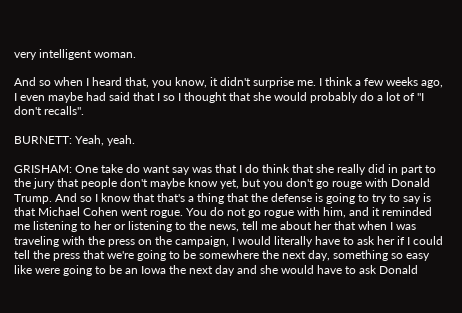very intelligent woman.

And so when I heard that, you know, it didn't surprise me. I think a few weeks ago, I even maybe had said that I so I thought that she would probably do a lot of "I don't recalls".

BURNETT: Yeah, yeah.

GRISHAM: One take do want say was that I do think that she really did in part to the jury that people don't maybe know yet, but you don't go rouge with Donald Trump. And so I know that that's a thing that the defense is going to try to say is that Michael Cohen went rogue. You do not go rogue with him, and it reminded me listening to her or listening to the news, tell me about her that when I was traveling with the press on the campaign, I would literally have to ask her if I could tell the press that we're going to be somewhere the next day, something so easy like were going to be an Iowa the next day and she would have to ask Donald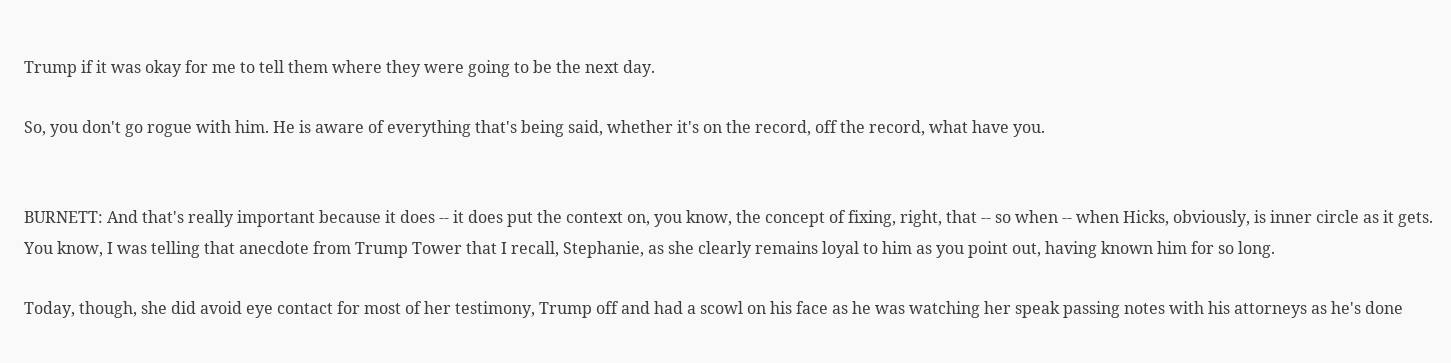Trump if it was okay for me to tell them where they were going to be the next day.

So, you don't go rogue with him. He is aware of everything that's being said, whether it's on the record, off the record, what have you.


BURNETT: And that's really important because it does -- it does put the context on, you know, the concept of fixing, right, that -- so when -- when Hicks, obviously, is inner circle as it gets. You know, I was telling that anecdote from Trump Tower that I recall, Stephanie, as she clearly remains loyal to him as you point out, having known him for so long.

Today, though, she did avoid eye contact for most of her testimony, Trump off and had a scowl on his face as he was watching her speak passing notes with his attorneys as he's done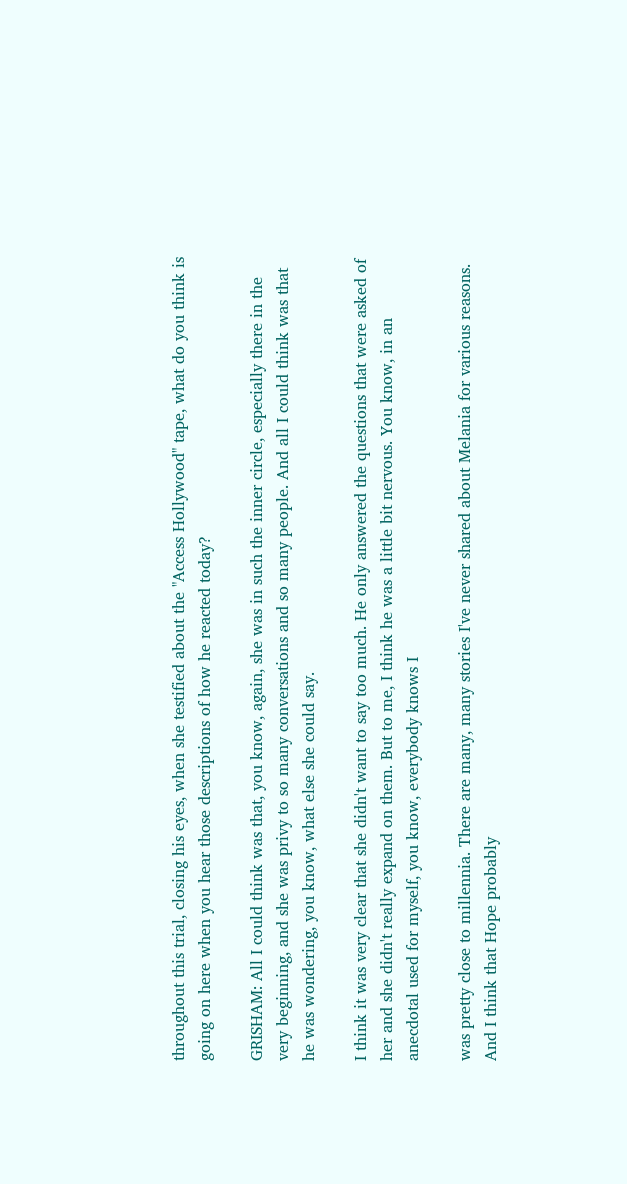throughout this trial, closing his eyes, when she testified about the "Access Hollywood" tape, what do you think is going on here when you hear those descriptions of how he reacted today?

GRISHAM: All I could think was that, you know, again, she was in such the inner circle, especially there in the very beginning, and she was privy to so many conversations and so many people. And all I could think was that he was wondering, you know, what else she could say.

I think it was very clear that she didn't want to say too much. He only answered the questions that were asked of her and she didn't really expand on them. But to me, I think he was a little bit nervous. You know, in an anecdotal used for myself, you know, everybody knows I

was pretty close to millennia. There are many, many stories I've never shared about Melania for various reasons. And I think that Hope probably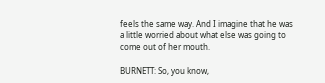feels the same way. And I imagine that he was a little worried about what else was going to come out of her mouth.

BURNETT: So, you know,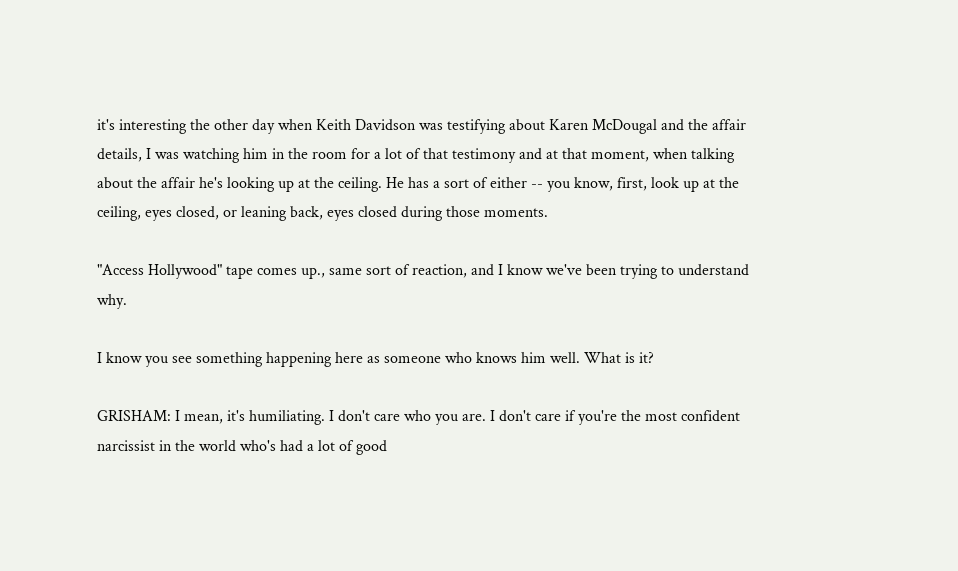it's interesting the other day when Keith Davidson was testifying about Karen McDougal and the affair details, I was watching him in the room for a lot of that testimony and at that moment, when talking about the affair he's looking up at the ceiling. He has a sort of either -- you know, first, look up at the ceiling, eyes closed, or leaning back, eyes closed during those moments.

"Access Hollywood" tape comes up., same sort of reaction, and I know we've been trying to understand why.

I know you see something happening here as someone who knows him well. What is it?

GRISHAM: I mean, it's humiliating. I don't care who you are. I don't care if you're the most confident narcissist in the world who's had a lot of good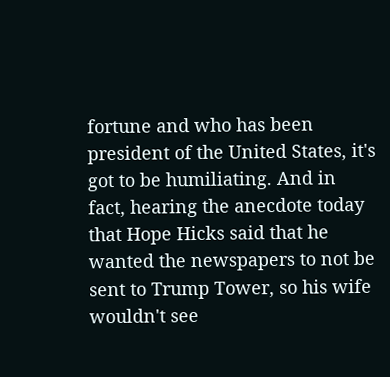fortune and who has been president of the United States, it's got to be humiliating. And in fact, hearing the anecdote today that Hope Hicks said that he wanted the newspapers to not be sent to Trump Tower, so his wife wouldn't see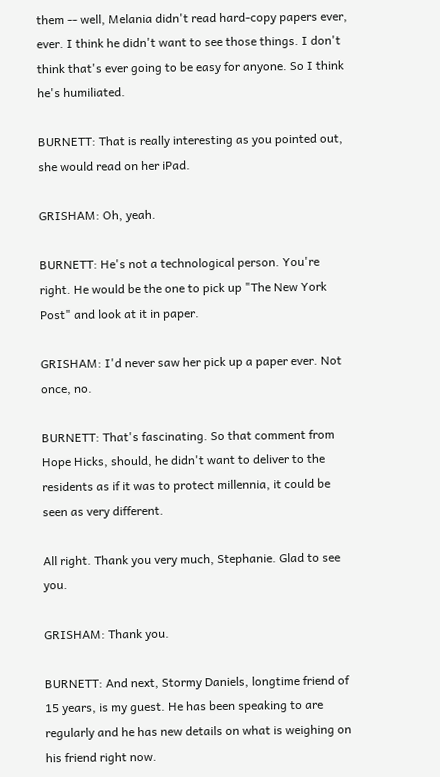them -- well, Melania didn't read hard-copy papers ever, ever. I think he didn't want to see those things. I don't think that's ever going to be easy for anyone. So I think he's humiliated.

BURNETT: That is really interesting as you pointed out, she would read on her iPad.

GRISHAM: Oh, yeah.

BURNETT: He's not a technological person. You're right. He would be the one to pick up "The New York Post" and look at it in paper.

GRISHAM: I'd never saw her pick up a paper ever. Not once, no.

BURNETT: That's fascinating. So that comment from Hope Hicks, should, he didn't want to deliver to the residents as if it was to protect millennia, it could be seen as very different.

All right. Thank you very much, Stephanie. Glad to see you.

GRISHAM: Thank you.

BURNETT: And next, Stormy Daniels, longtime friend of 15 years, is my guest. He has been speaking to are regularly and he has new details on what is weighing on his friend right now.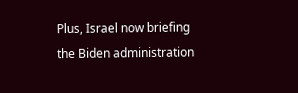Plus, Israel now briefing the Biden administration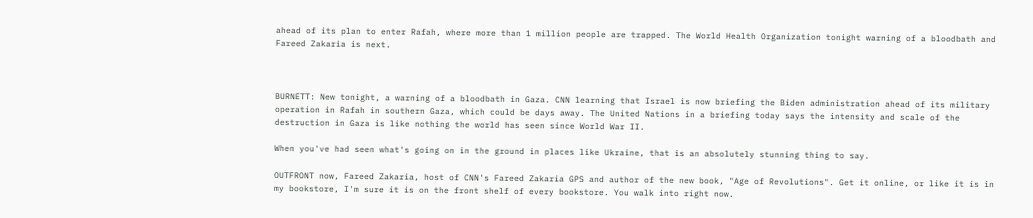ahead of its plan to enter Rafah, where more than 1 million people are trapped. The World Health Organization tonight warning of a bloodbath and Fareed Zakaria is next.



BURNETT: New tonight, a warning of a bloodbath in Gaza. CNN learning that Israel is now briefing the Biden administration ahead of its military operation in Rafah in southern Gaza, which could be days away. The United Nations in a briefing today says the intensity and scale of the destruction in Gaza is like nothing the world has seen since World War II.

When you've had seen what's going on in the ground in places like Ukraine, that is an absolutely stunning thing to say.

OUTFRONT now, Fareed Zakaria, host of CNN's Fareed Zakaria GPS and author of the new book, "Age of Revolutions". Get it online, or like it is in my bookstore, I'm sure it is on the front shelf of every bookstore. You walk into right now.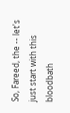So, Fareed, the -- let's just start with this bloodbath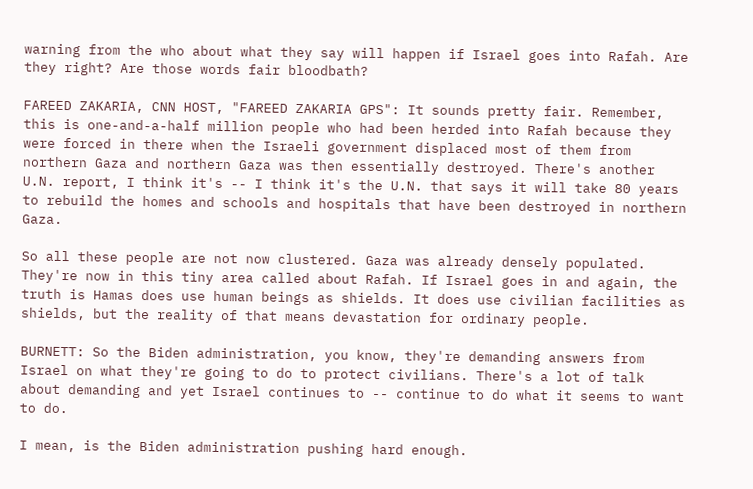warning from the who about what they say will happen if Israel goes into Rafah. Are they right? Are those words fair bloodbath?

FAREED ZAKARIA, CNN HOST, "FAREED ZAKARIA GPS": It sounds pretty fair. Remember, this is one-and-a-half million people who had been herded into Rafah because they were forced in there when the Israeli government displaced most of them from northern Gaza and northern Gaza was then essentially destroyed. There's another U.N. report, I think it's -- I think it's the U.N. that says it will take 80 years to rebuild the homes and schools and hospitals that have been destroyed in northern Gaza.

So all these people are not now clustered. Gaza was already densely populated. They're now in this tiny area called about Rafah. If Israel goes in and again, the truth is Hamas does use human beings as shields. It does use civilian facilities as shields, but the reality of that means devastation for ordinary people.

BURNETT: So the Biden administration, you know, they're demanding answers from Israel on what they're going to do to protect civilians. There's a lot of talk about demanding and yet Israel continues to -- continue to do what it seems to want to do.

I mean, is the Biden administration pushing hard enough.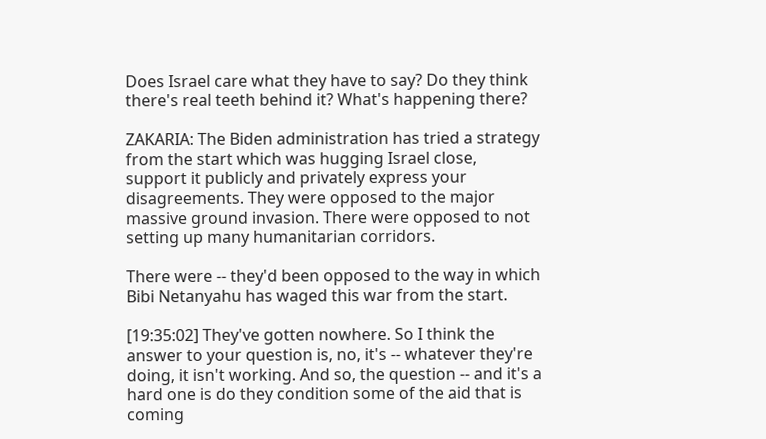Does Israel care what they have to say? Do they think there's real teeth behind it? What's happening there?

ZAKARIA: The Biden administration has tried a strategy from the start which was hugging Israel close, support it publicly and privately express your disagreements. They were opposed to the major massive ground invasion. There were opposed to not setting up many humanitarian corridors.

There were -- they'd been opposed to the way in which Bibi Netanyahu has waged this war from the start.

[19:35:02] They've gotten nowhere. So I think the answer to your question is, no, it's -- whatever they're doing, it isn't working. And so, the question -- and it's a hard one is do they condition some of the aid that is coming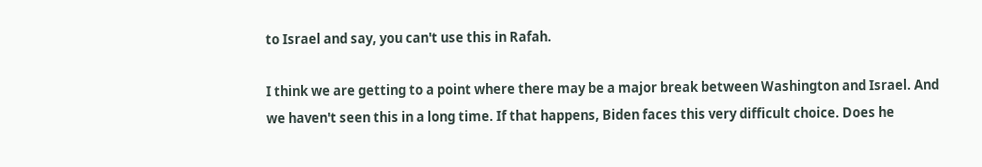to Israel and say, you can't use this in Rafah.

I think we are getting to a point where there may be a major break between Washington and Israel. And we haven't seen this in a long time. If that happens, Biden faces this very difficult choice. Does he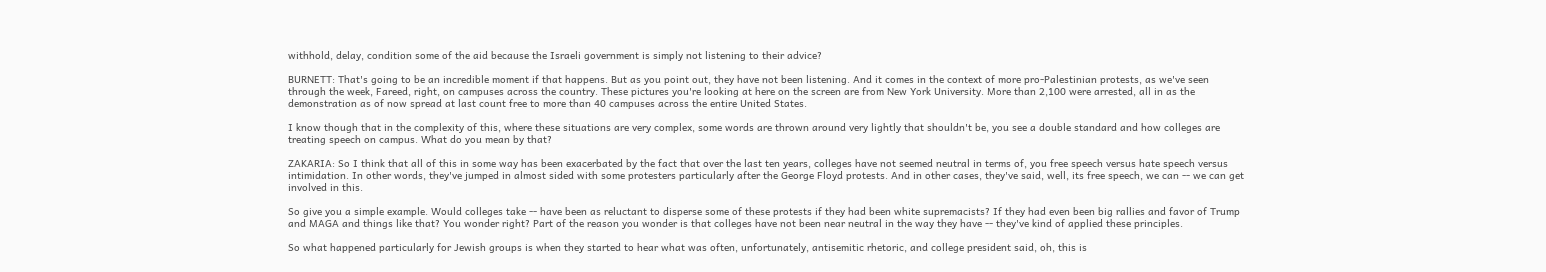withhold, delay, condition some of the aid because the Israeli government is simply not listening to their advice?

BURNETT: That's going to be an incredible moment if that happens. But as you point out, they have not been listening. And it comes in the context of more pro-Palestinian protests, as we've seen through the week, Fareed, right, on campuses across the country. These pictures you're looking at here on the screen are from New York University. More than 2,100 were arrested, all in as the demonstration as of now spread at last count free to more than 40 campuses across the entire United States.

I know though that in the complexity of this, where these situations are very complex, some words are thrown around very lightly that shouldn't be, you see a double standard and how colleges are treating speech on campus. What do you mean by that?

ZAKARIA: So I think that all of this in some way has been exacerbated by the fact that over the last ten years, colleges have not seemed neutral in terms of, you free speech versus hate speech versus intimidation. In other words, they've jumped in almost sided with some protesters particularly after the George Floyd protests. And in other cases, they've said, well, its free speech, we can -- we can get involved in this.

So give you a simple example. Would colleges take -- have been as reluctant to disperse some of these protests if they had been white supremacists? If they had even been big rallies and favor of Trump and MAGA and things like that? You wonder right? Part of the reason you wonder is that colleges have not been near neutral in the way they have -- they've kind of applied these principles.

So what happened particularly for Jewish groups is when they started to hear what was often, unfortunately, antisemitic rhetoric, and college president said, oh, this is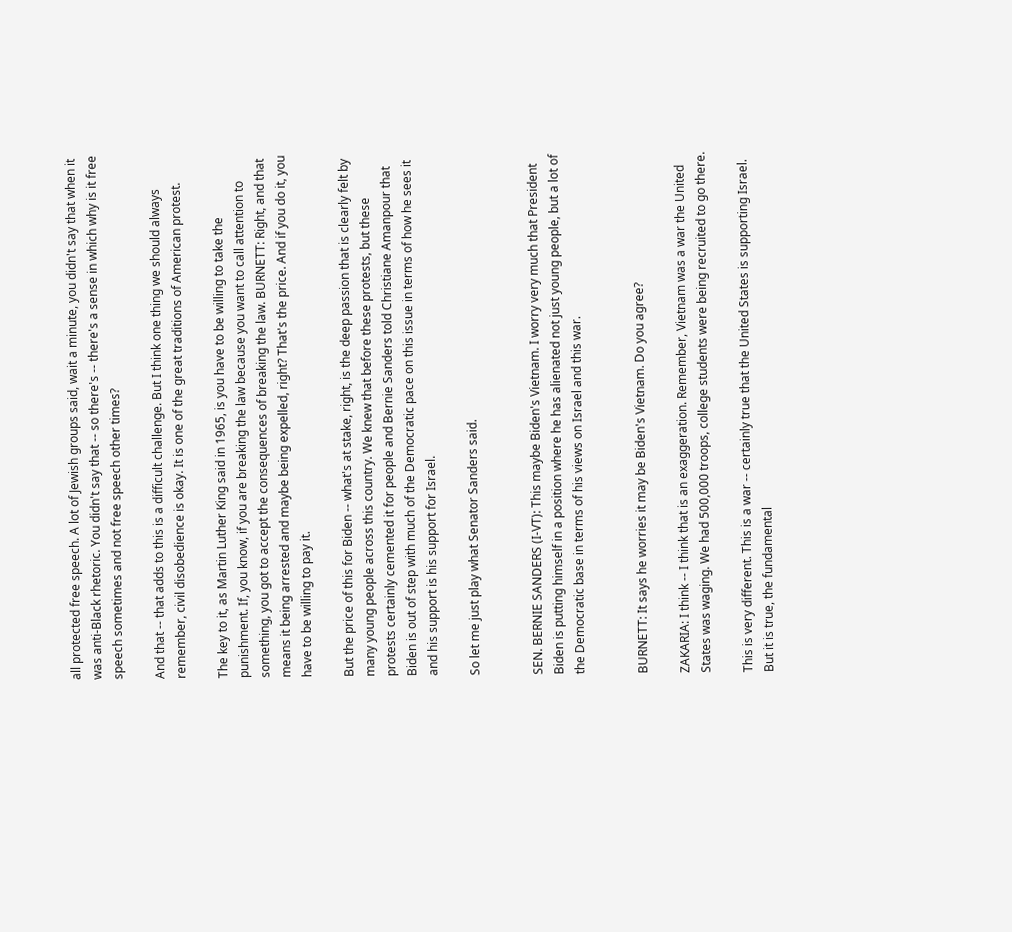all protected free speech. A lot of Jewish groups said, wait a minute, you didn't say that when it was anti-Black rhetoric. You didn't say that -- so there's -- there's a sense in which why is it free speech sometimes and not free speech other times?

And that -- that adds to this is a difficult challenge. But I think one thing we should always remember, civil disobedience is okay. It is one of the great traditions of American protest.

The key to it, as Martin Luther King said in 1965, is you have to be willing to take the punishment. If, you know, if you are breaking the law because you want to call attention to something, you got to accept the consequences of breaking the law. BURNETT: Right, and that means it being arrested and maybe being expelled, right? That's the price. And if you do it, you have to be willing to pay it.

But the price of this for Biden -- what's at stake, right, is the deep passion that is clearly felt by many young people across this country. We knew that before these protests, but these protests certainly cemented it for people and Bernie Sanders told Christiane Amanpour that Biden is out of step with much of the Democratic pace on this issue in terms of how he sees it and his support is his support for Israel.

So let me just play what Senator Sanders said.


SEN. BERNIE SANDERS (I-VT): This maybe Biden's Vietnam. I worry very much that President Biden is putting himself in a position where he has alienated not just young people, but a lot of the Democratic base in terms of his views on Israel and this war.


BURNETT: It says he worries it may be Biden's Vietnam. Do you agree?

ZAKARIA: I think -- I think that is an exaggeration. Remember, Vietnam was a war the United States was waging. We had 500,000 troops, college students were being recruited to go there.

This is very different. This is a war -- certainly true that the United States is supporting Israel. But it is true, the fundamental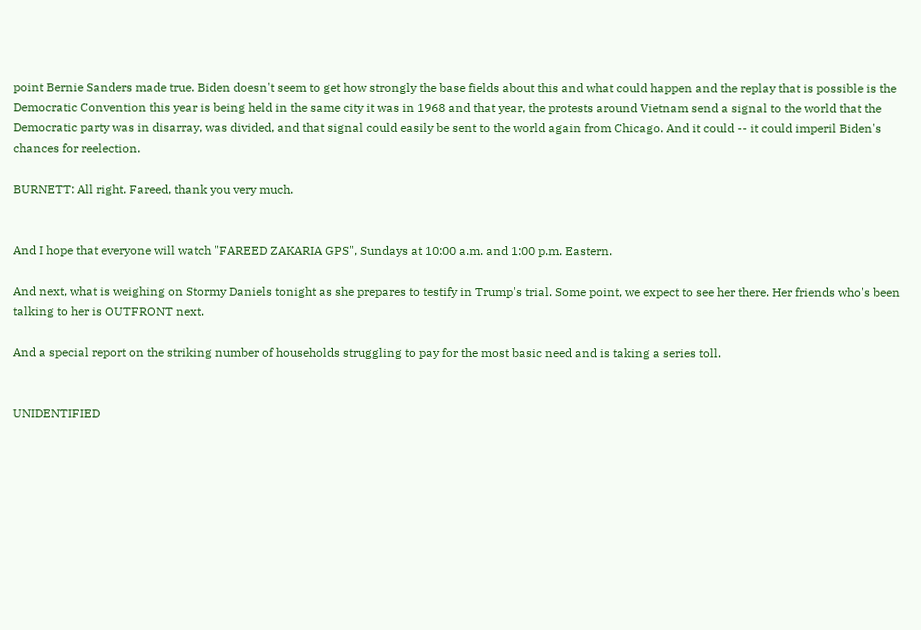point Bernie Sanders made true. Biden doesn't seem to get how strongly the base fields about this and what could happen and the replay that is possible is the Democratic Convention this year is being held in the same city it was in 1968 and that year, the protests around Vietnam send a signal to the world that the Democratic party was in disarray, was divided, and that signal could easily be sent to the world again from Chicago. And it could -- it could imperil Biden's chances for reelection.

BURNETT: All right. Fareed, thank you very much.


And I hope that everyone will watch "FAREED ZAKARIA GPS", Sundays at 10:00 a.m. and 1:00 p.m. Eastern.

And next, what is weighing on Stormy Daniels tonight as she prepares to testify in Trump's trial. Some point, we expect to see her there. Her friends who's been talking to her is OUTFRONT next.

And a special report on the striking number of households struggling to pay for the most basic need and is taking a series toll.


UNIDENTIFIED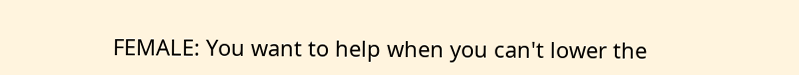FEMALE: You want to help when you can't lower the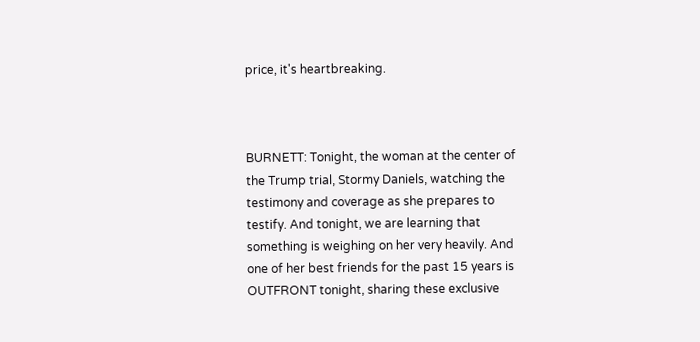price, it's heartbreaking.



BURNETT: Tonight, the woman at the center of the Trump trial, Stormy Daniels, watching the testimony and coverage as she prepares to testify. And tonight, we are learning that something is weighing on her very heavily. And one of her best friends for the past 15 years is OUTFRONT tonight, sharing these exclusive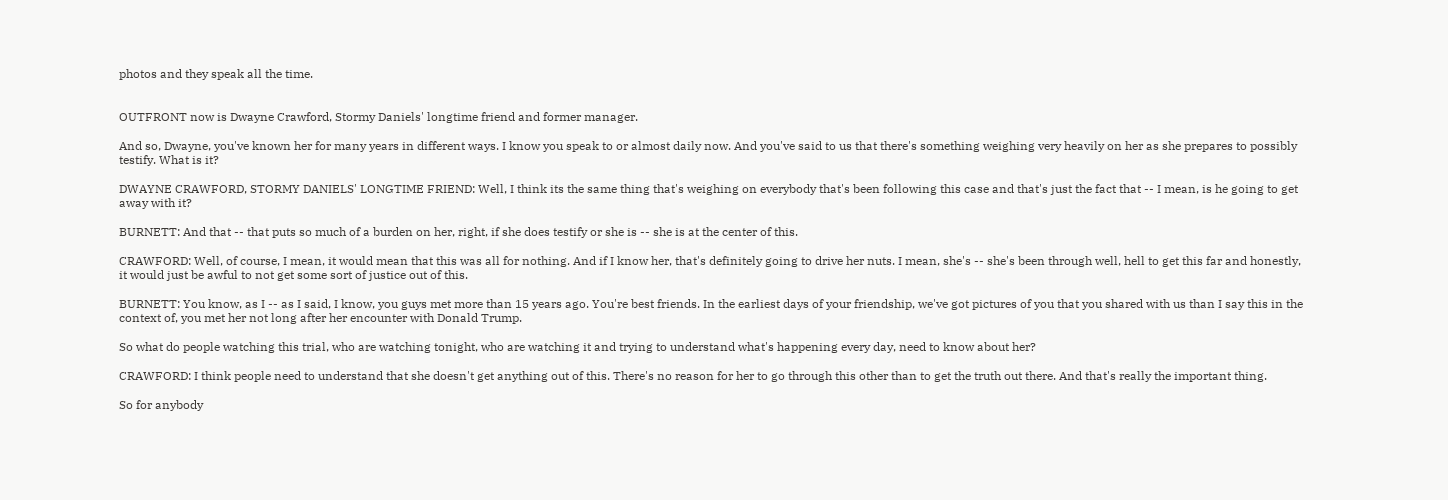photos and they speak all the time.


OUTFRONT now is Dwayne Crawford, Stormy Daniels' longtime friend and former manager.

And so, Dwayne, you've known her for many years in different ways. I know you speak to or almost daily now. And you've said to us that there's something weighing very heavily on her as she prepares to possibly testify. What is it?

DWAYNE CRAWFORD, STORMY DANIELS' LONGTIME FRIEND: Well, I think its the same thing that's weighing on everybody that's been following this case and that's just the fact that -- I mean, is he going to get away with it?

BURNETT: And that -- that puts so much of a burden on her, right, if she does testify or she is -- she is at the center of this.

CRAWFORD: Well, of course, I mean, it would mean that this was all for nothing. And if I know her, that's definitely going to drive her nuts. I mean, she's -- she's been through well, hell to get this far and honestly, it would just be awful to not get some sort of justice out of this.

BURNETT: You know, as I -- as I said, I know, you guys met more than 15 years ago. You're best friends. In the earliest days of your friendship, we've got pictures of you that you shared with us than I say this in the context of, you met her not long after her encounter with Donald Trump.

So what do people watching this trial, who are watching tonight, who are watching it and trying to understand what's happening every day, need to know about her?

CRAWFORD: I think people need to understand that she doesn't get anything out of this. There's no reason for her to go through this other than to get the truth out there. And that's really the important thing.

So for anybody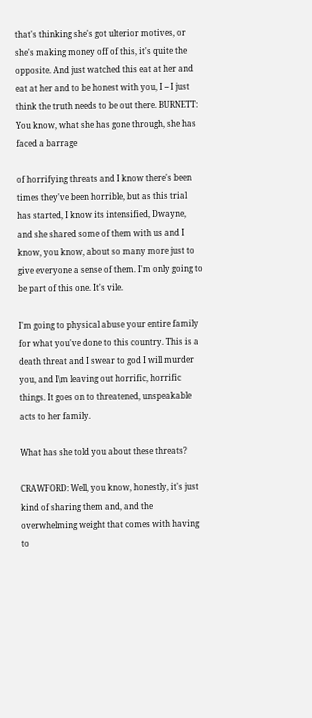that's thinking she's got ulterior motives, or she's making money off of this, it's quite the opposite. And just watched this eat at her and eat at her and to be honest with you, I -- I just think the truth needs to be out there. BURNETT: You know, what she has gone through, she has faced a barrage

of horrifying threats and I know there's been times they've been horrible, but as this trial has started, I know its intensified, Dwayne, and she shared some of them with us and I know, you know, about so many more just to give everyone a sense of them. I'm only going to be part of this one. It's vile.

I'm going to physical abuse your entire family for what you've done to this country. This is a death threat and I swear to god I will murder you, and I\m leaving out horrific, horrific things. It goes on to threatened, unspeakable acts to her family.

What has she told you about these threats?

CRAWFORD: Well, you know, honestly, it's just kind of sharing them and, and the overwhelming weight that comes with having to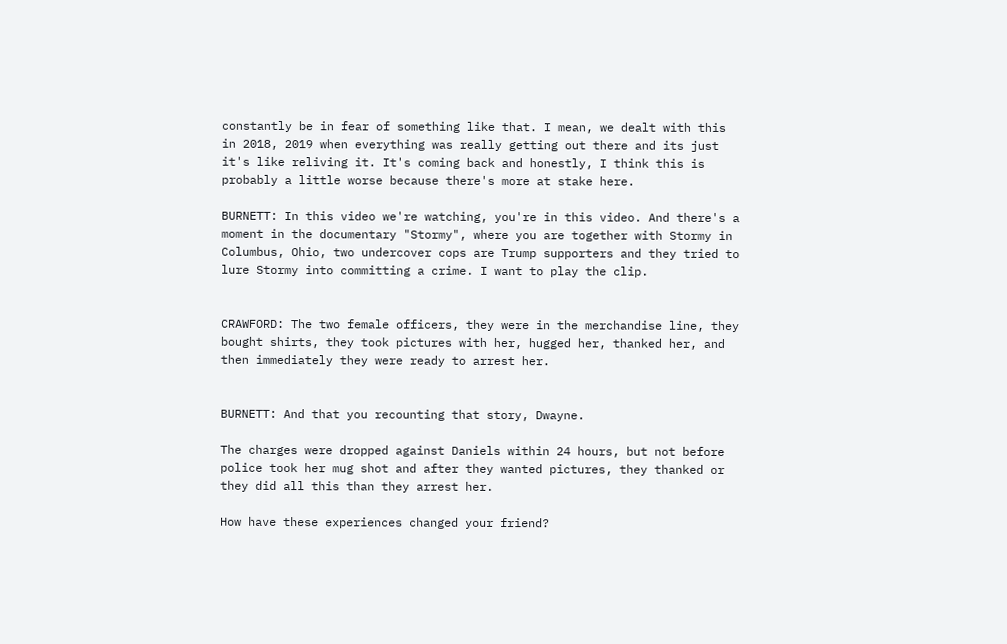constantly be in fear of something like that. I mean, we dealt with this in 2018, 2019 when everything was really getting out there and its just it's like reliving it. It's coming back and honestly, I think this is probably a little worse because there's more at stake here.

BURNETT: In this video we're watching, you're in this video. And there's a moment in the documentary "Stormy", where you are together with Stormy in Columbus, Ohio, two undercover cops are Trump supporters and they tried to lure Stormy into committing a crime. I want to play the clip.


CRAWFORD: The two female officers, they were in the merchandise line, they bought shirts, they took pictures with her, hugged her, thanked her, and then immediately they were ready to arrest her.


BURNETT: And that you recounting that story, Dwayne.

The charges were dropped against Daniels within 24 hours, but not before police took her mug shot and after they wanted pictures, they thanked or they did all this than they arrest her.

How have these experiences changed your friend?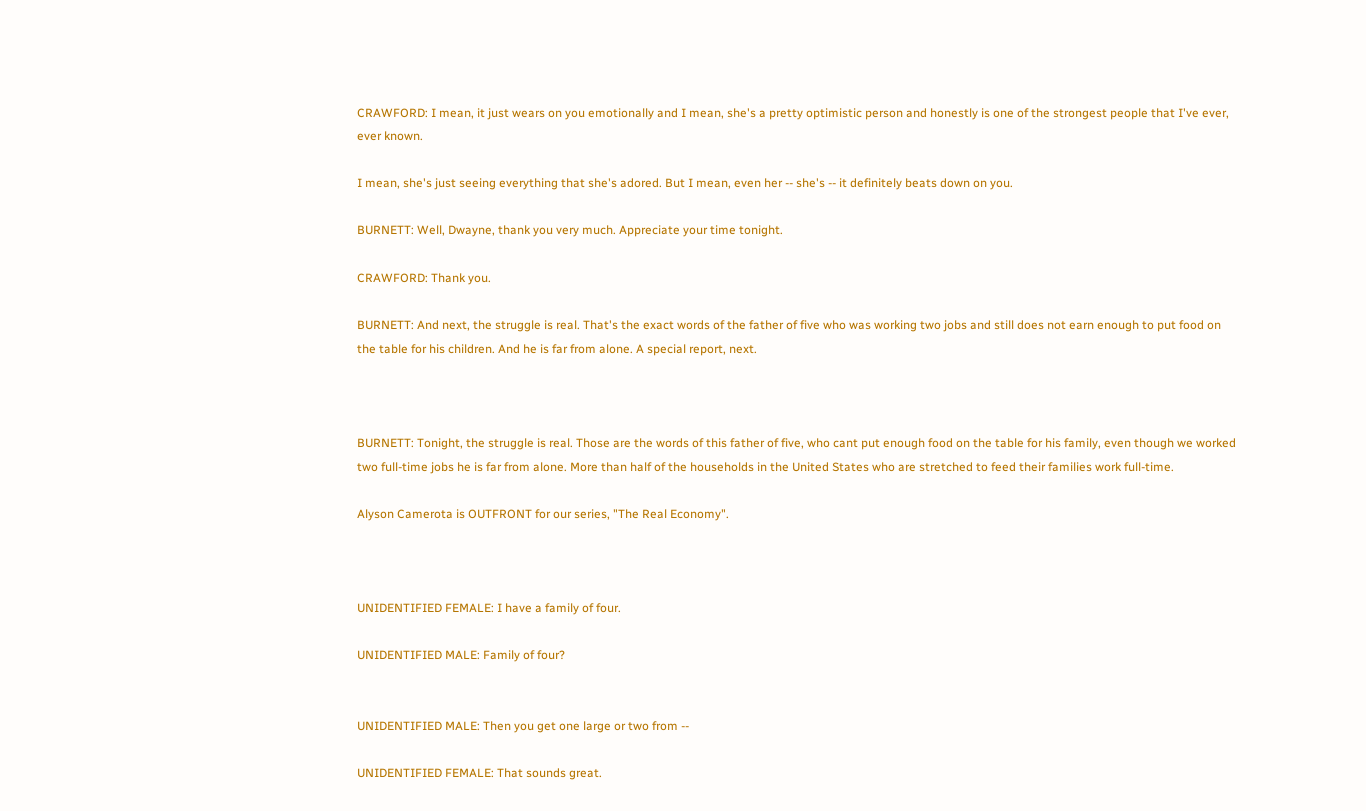CRAWFORD: I mean, it just wears on you emotionally and I mean, she's a pretty optimistic person and honestly is one of the strongest people that I've ever, ever known.

I mean, she's just seeing everything that she's adored. But I mean, even her -- she's -- it definitely beats down on you.

BURNETT: Well, Dwayne, thank you very much. Appreciate your time tonight.

CRAWFORD: Thank you.

BURNETT: And next, the struggle is real. That's the exact words of the father of five who was working two jobs and still does not earn enough to put food on the table for his children. And he is far from alone. A special report, next.



BURNETT: Tonight, the struggle is real. Those are the words of this father of five, who cant put enough food on the table for his family, even though we worked two full-time jobs he is far from alone. More than half of the households in the United States who are stretched to feed their families work full-time.

Alyson Camerota is OUTFRONT for our series, "The Real Economy".



UNIDENTIFIED FEMALE: I have a family of four.

UNIDENTIFIED MALE: Family of four?


UNIDENTIFIED MALE: Then you get one large or two from --

UNIDENTIFIED FEMALE: That sounds great.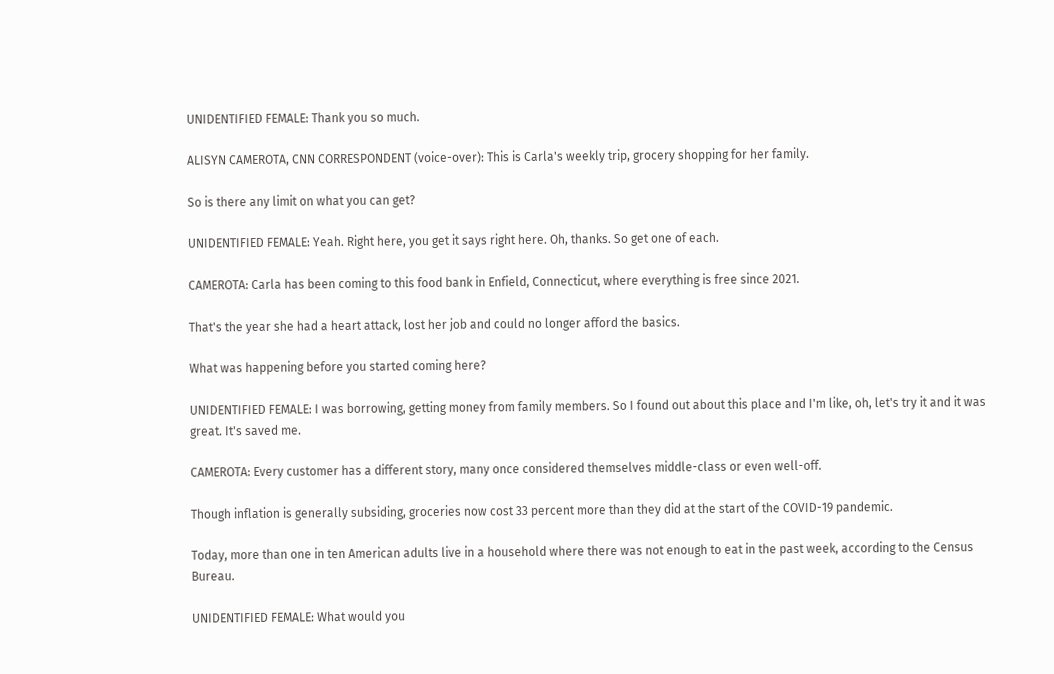UNIDENTIFIED FEMALE: Thank you so much.

ALISYN CAMEROTA, CNN CORRESPONDENT (voice-over): This is Carla's weekly trip, grocery shopping for her family.

So is there any limit on what you can get?

UNIDENTIFIED FEMALE: Yeah. Right here, you get it says right here. Oh, thanks. So get one of each.

CAMEROTA: Carla has been coming to this food bank in Enfield, Connecticut, where everything is free since 2021.

That's the year she had a heart attack, lost her job and could no longer afford the basics.

What was happening before you started coming here?

UNIDENTIFIED FEMALE: I was borrowing, getting money from family members. So I found out about this place and I'm like, oh, let's try it and it was great. It's saved me.

CAMEROTA: Every customer has a different story, many once considered themselves middle-class or even well-off.

Though inflation is generally subsiding, groceries now cost 33 percent more than they did at the start of the COVID-19 pandemic.

Today, more than one in ten American adults live in a household where there was not enough to eat in the past week, according to the Census Bureau.

UNIDENTIFIED FEMALE: What would you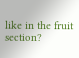like in the fruit section?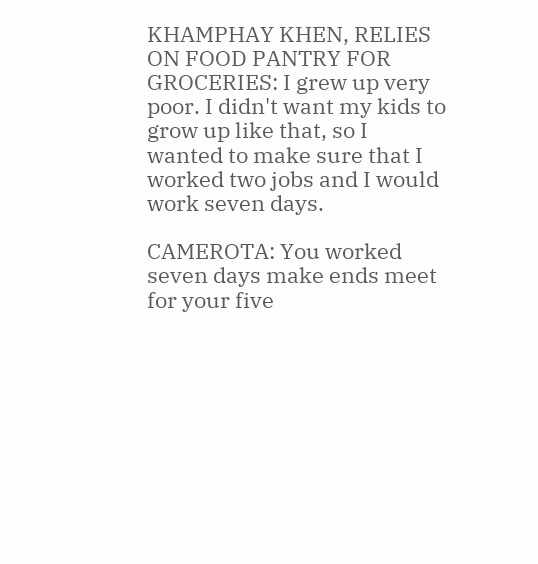KHAMPHAY KHEN, RELIES ON FOOD PANTRY FOR GROCERIES: I grew up very poor. I didn't want my kids to grow up like that, so I wanted to make sure that I worked two jobs and I would work seven days.

CAMEROTA: You worked seven days make ends meet for your five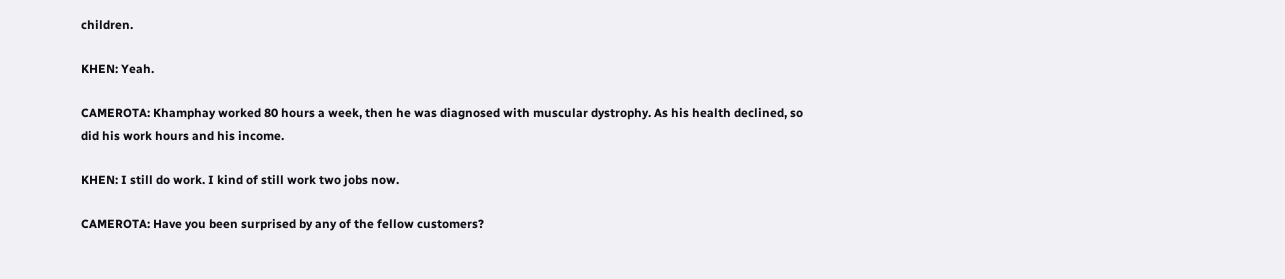children.

KHEN: Yeah.

CAMEROTA: Khamphay worked 80 hours a week, then he was diagnosed with muscular dystrophy. As his health declined, so did his work hours and his income.

KHEN: I still do work. I kind of still work two jobs now.

CAMEROTA: Have you been surprised by any of the fellow customers?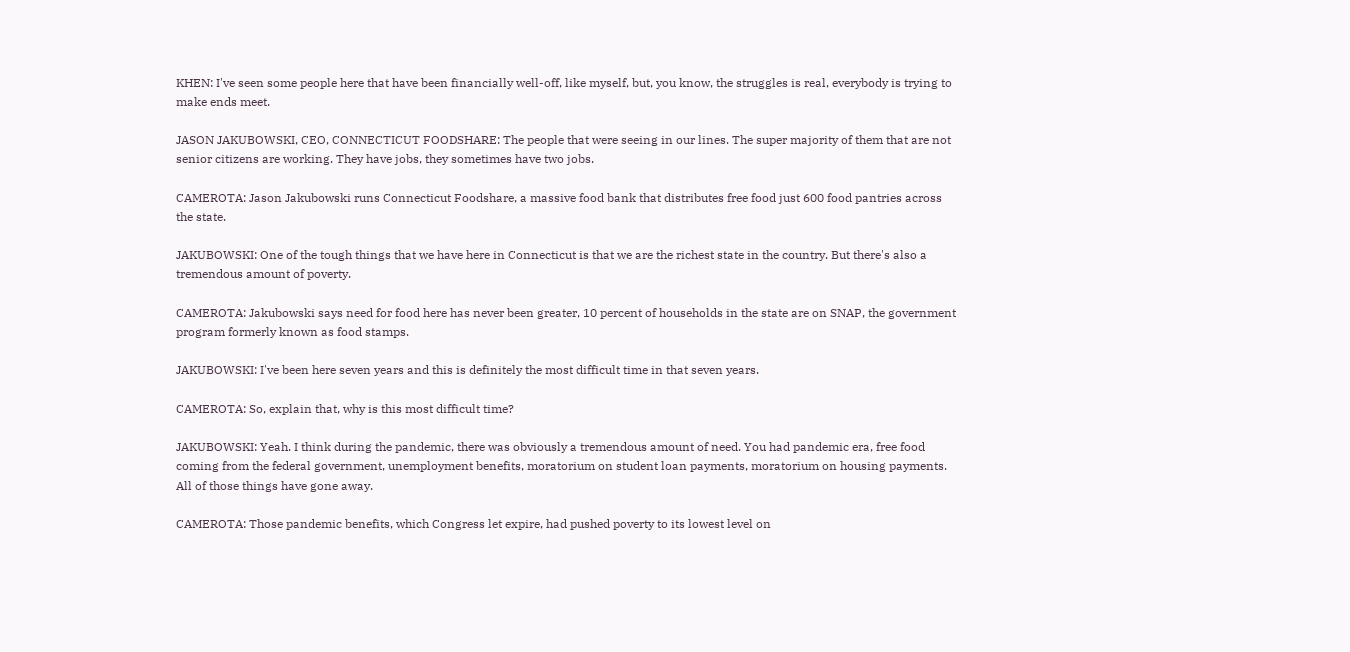KHEN: I've seen some people here that have been financially well-off, like myself, but, you know, the struggles is real, everybody is trying to make ends meet.

JASON JAKUBOWSKI, CEO, CONNECTICUT FOODSHARE: The people that were seeing in our lines. The super majority of them that are not senior citizens are working. They have jobs, they sometimes have two jobs.

CAMEROTA: Jason Jakubowski runs Connecticut Foodshare, a massive food bank that distributes free food just 600 food pantries across the state.

JAKUBOWSKI: One of the tough things that we have here in Connecticut is that we are the richest state in the country. But there's also a tremendous amount of poverty.

CAMEROTA: Jakubowski says need for food here has never been greater, 10 percent of households in the state are on SNAP, the government program formerly known as food stamps.

JAKUBOWSKI: I've been here seven years and this is definitely the most difficult time in that seven years.

CAMEROTA: So, explain that, why is this most difficult time?

JAKUBOWSKI: Yeah. I think during the pandemic, there was obviously a tremendous amount of need. You had pandemic era, free food coming from the federal government, unemployment benefits, moratorium on student loan payments, moratorium on housing payments. All of those things have gone away.

CAMEROTA: Those pandemic benefits, which Congress let expire, had pushed poverty to its lowest level on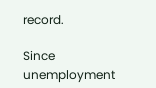record.

Since unemployment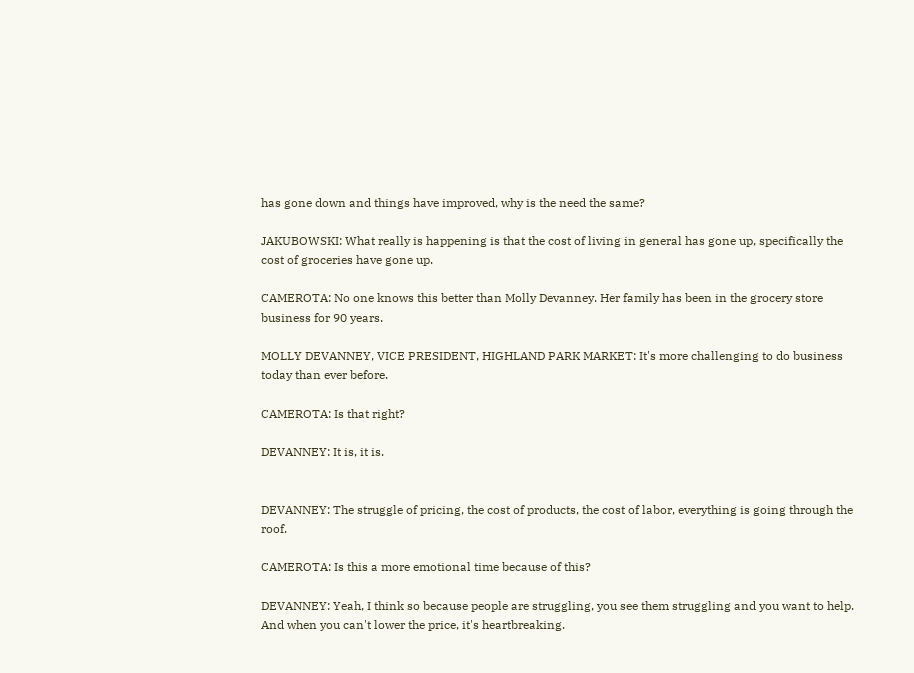has gone down and things have improved, why is the need the same?

JAKUBOWSKI: What really is happening is that the cost of living in general has gone up, specifically the cost of groceries have gone up.

CAMEROTA: No one knows this better than Molly Devanney. Her family has been in the grocery store business for 90 years.

MOLLY DEVANNEY, VICE PRESIDENT, HIGHLAND PARK MARKET: It's more challenging to do business today than ever before.

CAMEROTA: Is that right?

DEVANNEY: It is, it is.


DEVANNEY: The struggle of pricing, the cost of products, the cost of labor, everything is going through the roof.

CAMEROTA: Is this a more emotional time because of this?

DEVANNEY: Yeah, I think so because people are struggling, you see them struggling and you want to help. And when you can't lower the price, it's heartbreaking.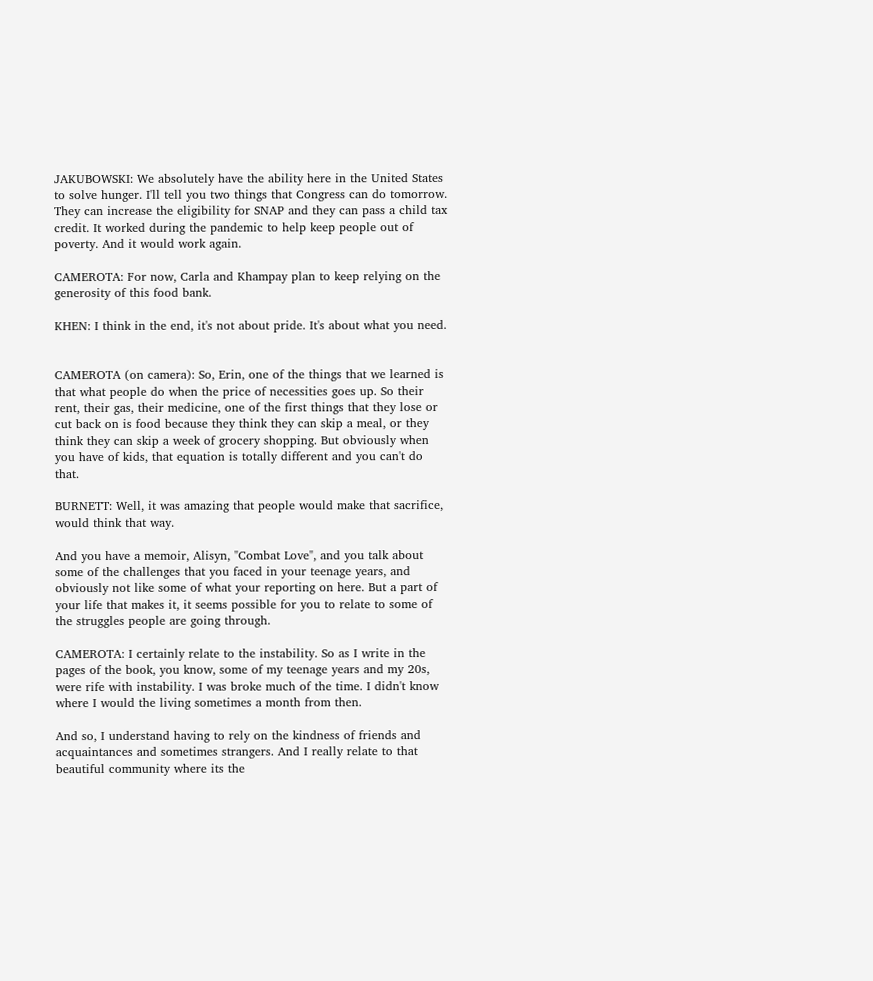JAKUBOWSKI: We absolutely have the ability here in the United States to solve hunger. I'll tell you two things that Congress can do tomorrow. They can increase the eligibility for SNAP and they can pass a child tax credit. It worked during the pandemic to help keep people out of poverty. And it would work again.

CAMEROTA: For now, Carla and Khampay plan to keep relying on the generosity of this food bank.

KHEN: I think in the end, it's not about pride. It's about what you need.


CAMEROTA (on camera): So, Erin, one of the things that we learned is that what people do when the price of necessities goes up. So their rent, their gas, their medicine, one of the first things that they lose or cut back on is food because they think they can skip a meal, or they think they can skip a week of grocery shopping. But obviously when you have of kids, that equation is totally different and you can't do that.

BURNETT: Well, it was amazing that people would make that sacrifice, would think that way.

And you have a memoir, Alisyn, "Combat Love", and you talk about some of the challenges that you faced in your teenage years, and obviously not like some of what your reporting on here. But a part of your life that makes it, it seems possible for you to relate to some of the struggles people are going through.

CAMEROTA: I certainly relate to the instability. So as I write in the pages of the book, you know, some of my teenage years and my 20s, were rife with instability. I was broke much of the time. I didn't know where I would the living sometimes a month from then.

And so, I understand having to rely on the kindness of friends and acquaintances and sometimes strangers. And I really relate to that beautiful community where its the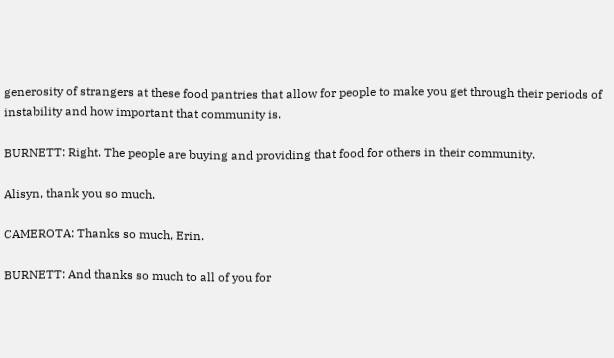generosity of strangers at these food pantries that allow for people to make you get through their periods of instability and how important that community is.

BURNETT: Right. The people are buying and providing that food for others in their community.

Alisyn, thank you so much.

CAMEROTA: Thanks so much, Erin.

BURNETT: And thanks so much to all of you for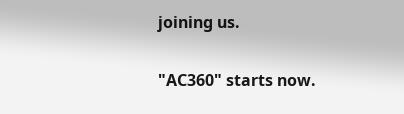joining us.

"AC360" starts now.